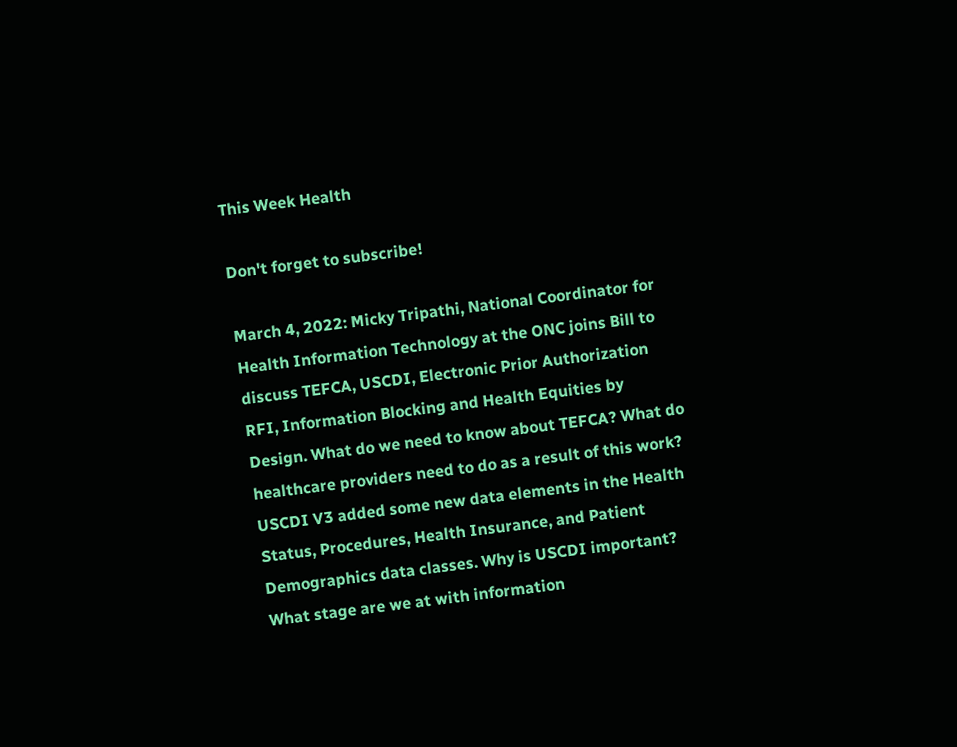This Week Health

Don't forget to subscribe!

March 4, 2022: Micky Tripathi, National Coordinator for Health Information Technology at the ONC joins Bill to discuss TEFCA, USCDI, Electronic Prior Authorization RFI, Information Blocking and Health Equities by Design. What do we need to know about TEFCA? What do healthcare providers need to do as a result of this work? USCDI V3 added some new data elements in the Health Status, Procedures, Health Insurance, and Patient Demographics data classes. Why is USCDI important? What stage are we at with information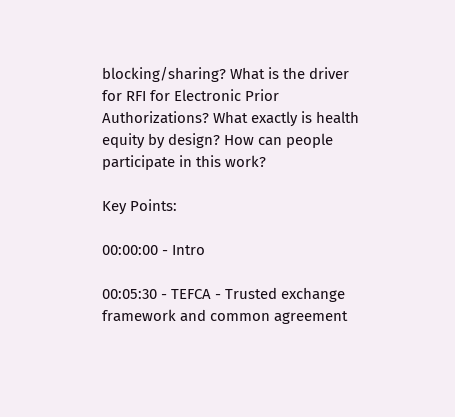blocking/sharing? What is the driver for RFI for Electronic Prior Authorizations? What exactly is health equity by design? How can people participate in this work?

Key Points:

00:00:00 - Intro

00:05:30 - TEFCA - Trusted exchange framework and common agreement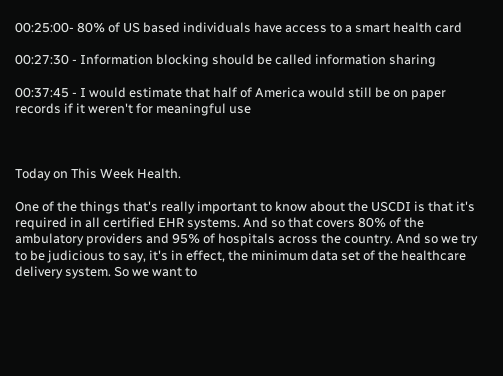00:25:00- 80% of US based individuals have access to a smart health card

00:27:30 - Information blocking should be called information sharing

00:37:45 - I would estimate that half of America would still be on paper records if it weren't for meaningful use



Today on This Week Health.

One of the things that's really important to know about the USCDI is that it's required in all certified EHR systems. And so that covers 80% of the ambulatory providers and 95% of hospitals across the country. And so we try to be judicious to say, it's in effect, the minimum data set of the healthcare delivery system. So we want to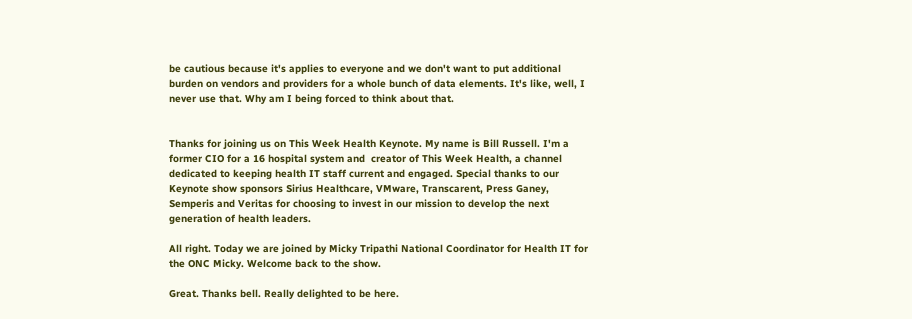be cautious because it's applies to everyone and we don't want to put additional burden on vendors and providers for a whole bunch of data elements. It's like, well, I never use that. Why am I being forced to think about that.


Thanks for joining us on This Week Health Keynote. My name is Bill Russell. I'm a former CIO for a 16 hospital system and  creator of This Week Health, a channel dedicated to keeping health IT staff current and engaged. Special thanks to our Keynote show sponsors Sirius Healthcare, VMware, Transcarent, Press Ganey, Semperis and Veritas for choosing to invest in our mission to develop the next generation of health leaders.

All right. Today we are joined by Micky Tripathi National Coordinator for Health IT for the ONC Micky. Welcome back to the show.

Great. Thanks bell. Really delighted to be here.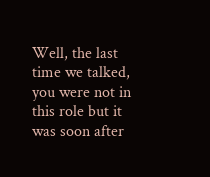Well, the last time we talked, you were not in this role but it was soon after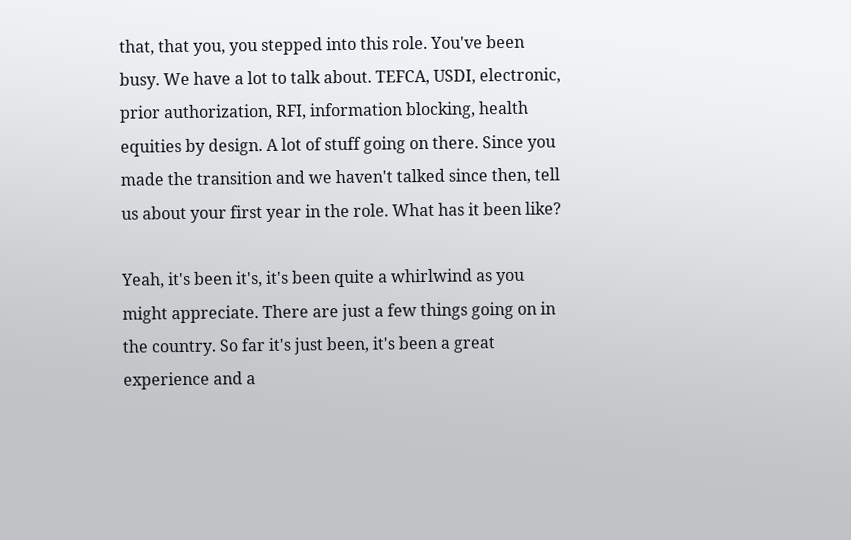that, that you, you stepped into this role. You've been busy. We have a lot to talk about. TEFCA, USDI, electronic, prior authorization, RFI, information blocking, health equities by design. A lot of stuff going on there. Since you made the transition and we haven't talked since then, tell us about your first year in the role. What has it been like?

Yeah, it's been it's, it's been quite a whirlwind as you might appreciate. There are just a few things going on in the country. So far it's just been, it's been a great experience and a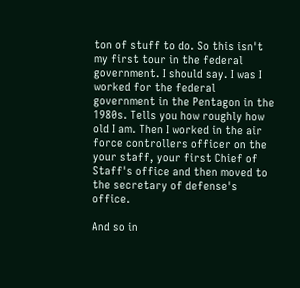ton of stuff to do. So this isn't my first tour in the federal government. I should say. I was I worked for the federal government in the Pentagon in the 1980s. Tells you how roughly how old I am. Then I worked in the air force controllers officer on the your staff, your first Chief of Staff's office and then moved to the secretary of defense's office.

And so in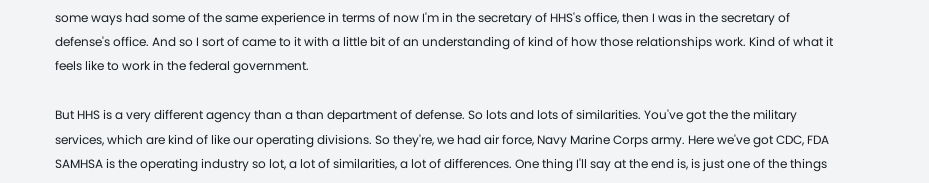some ways had some of the same experience in terms of now I'm in the secretary of HHS's office, then I was in the secretary of defense's office. And so I sort of came to it with a little bit of an understanding of kind of how those relationships work. Kind of what it feels like to work in the federal government.

But HHS is a very different agency than a than department of defense. So lots and lots of similarities. You've got the the military services, which are kind of like our operating divisions. So they're, we had air force, Navy Marine Corps army. Here we've got CDC, FDA SAMHSA is the operating industry so lot, a lot of similarities, a lot of differences. One thing I'll say at the end is, is just one of the things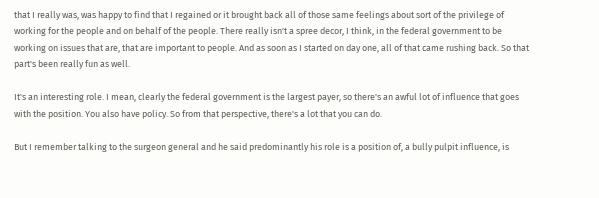that I really was, was happy to find that I regained or it brought back all of those same feelings about sort of the privilege of working for the people and on behalf of the people. There really isn't a spree decor, I think, in the federal government to be working on issues that are, that are important to people. And as soon as I started on day one, all of that came rushing back. So that part's been really fun as well.

It's an interesting role. I mean, clearly the federal government is the largest payer, so there's an awful lot of influence that goes with the position. You also have policy. So from that perspective, there's a lot that you can do.

But I remember talking to the surgeon general and he said predominantly his role is a position of, a bully pulpit influence, is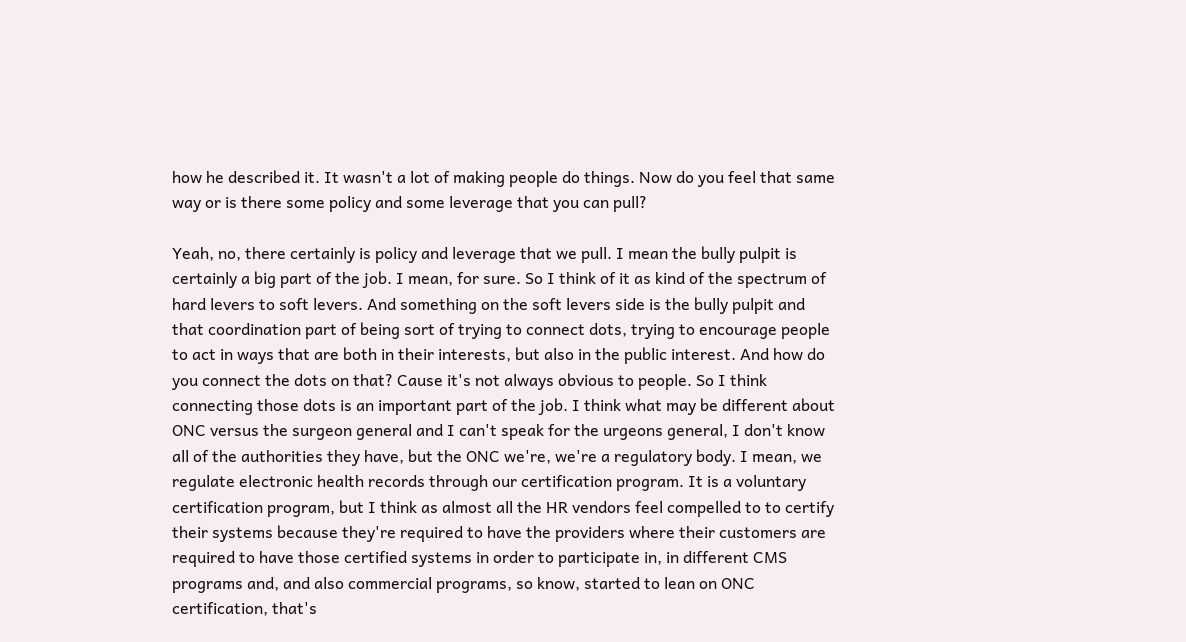how he described it. It wasn't a lot of making people do things. Now do you feel that same way or is there some policy and some leverage that you can pull?

Yeah, no, there certainly is policy and leverage that we pull. I mean the bully pulpit is certainly a big part of the job. I mean, for sure. So I think of it as kind of the spectrum of hard levers to soft levers. And something on the soft levers side is the bully pulpit and that coordination part of being sort of trying to connect dots, trying to encourage people to act in ways that are both in their interests, but also in the public interest. And how do you connect the dots on that? Cause it's not always obvious to people. So I think connecting those dots is an important part of the job. I think what may be different about ONC versus the surgeon general and I can't speak for the urgeons general, I don't know all of the authorities they have, but the ONC we're, we're a regulatory body. I mean, we regulate electronic health records through our certification program. It is a voluntary certification program, but I think as almost all the HR vendors feel compelled to to certify their systems because they're required to have the providers where their customers are required to have those certified systems in order to participate in, in different CMS programs and, and also commercial programs, so know, started to lean on ONC certification, that's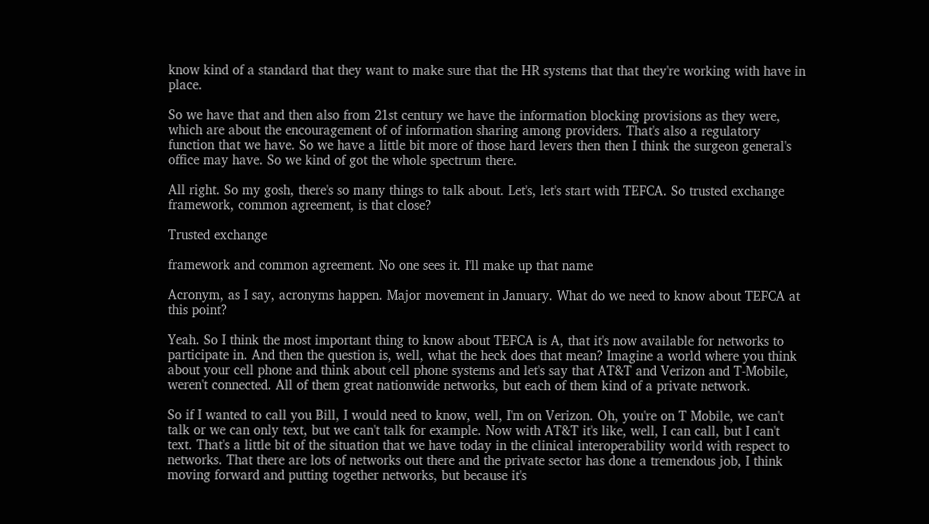know kind of a standard that they want to make sure that the HR systems that that they're working with have in place.

So we have that and then also from 21st century we have the information blocking provisions as they were, which are about the encouragement of of information sharing among providers. That's also a regulatory function that we have. So we have a little bit more of those hard levers then then I think the surgeon general's office may have. So we kind of got the whole spectrum there.

All right. So my gosh, there's so many things to talk about. Let's, let's start with TEFCA. So trusted exchange framework, common agreement, is that close?

Trusted exchange

framework and common agreement. No one sees it. I'll make up that name

Acronym, as I say, acronyms happen. Major movement in January. What do we need to know about TEFCA at this point?

Yeah. So I think the most important thing to know about TEFCA is A, that it's now available for networks to participate in. And then the question is, well, what the heck does that mean? Imagine a world where you think about your cell phone and think about cell phone systems and let's say that AT&T and Verizon and T-Mobile, weren't connected. All of them great nationwide networks, but each of them kind of a private network.

So if I wanted to call you Bill, I would need to know, well, I'm on Verizon. Oh, you're on T Mobile, we can't talk or we can only text, but we can't talk for example. Now with AT&T it's like, well, I can call, but I can't text. That's a little bit of the situation that we have today in the clinical interoperability world with respect to networks. That there are lots of networks out there and the private sector has done a tremendous job, I think moving forward and putting together networks, but because it's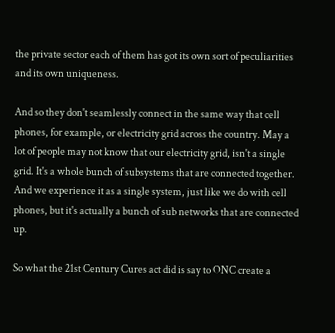the private sector each of them has got its own sort of peculiarities and its own uniqueness.

And so they don't seamlessly connect in the same way that cell phones, for example, or electricity grid across the country. May a lot of people may not know that our electricity grid, isn't a single grid. It's a whole bunch of subsystems that are connected together. And we experience it as a single system, just like we do with cell phones, but it's actually a bunch of sub networks that are connected up.

So what the 21st Century Cures act did is say to ONC create a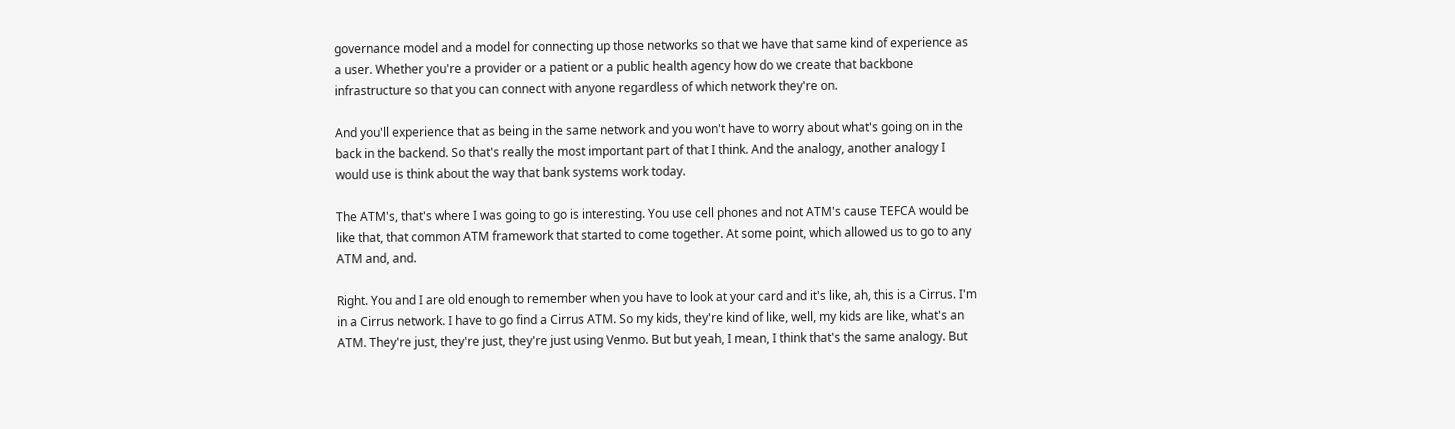governance model and a model for connecting up those networks so that we have that same kind of experience as a user. Whether you're a provider or a patient or a public health agency how do we create that backbone infrastructure so that you can connect with anyone regardless of which network they're on.

And you'll experience that as being in the same network and you won't have to worry about what's going on in the back in the backend. So that's really the most important part of that I think. And the analogy, another analogy I would use is think about the way that bank systems work today.

The ATM's, that's where I was going to go is interesting. You use cell phones and not ATM's cause TEFCA would be like that, that common ATM framework that started to come together. At some point, which allowed us to go to any ATM and, and.

Right. You and I are old enough to remember when you have to look at your card and it's like, ah, this is a Cirrus. I'm in a Cirrus network. I have to go find a Cirrus ATM. So my kids, they're kind of like, well, my kids are like, what's an ATM. They're just, they're just, they're just using Venmo. But but yeah, I mean, I think that's the same analogy. But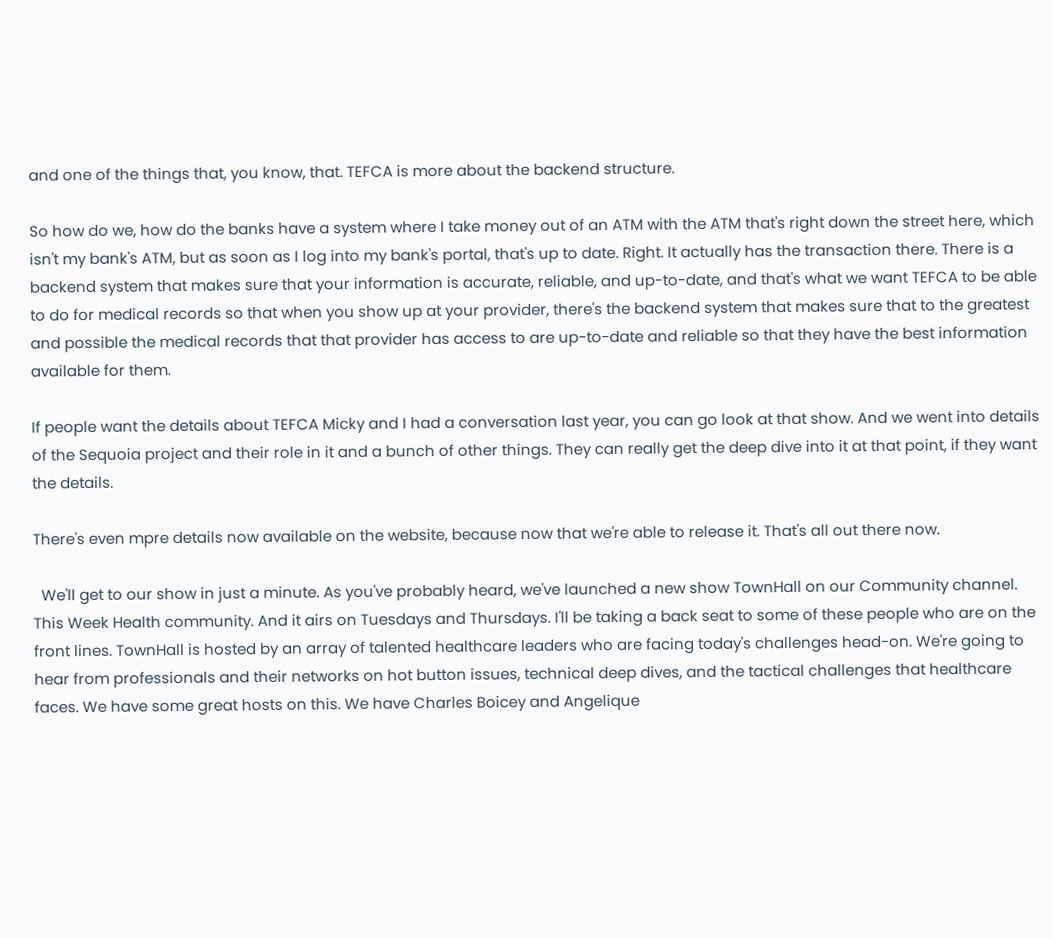and one of the things that, you know, that. TEFCA is more about the backend structure.

So how do we, how do the banks have a system where I take money out of an ATM with the ATM that's right down the street here, which isn't my bank's ATM, but as soon as I log into my bank's portal, that's up to date. Right. It actually has the transaction there. There is a backend system that makes sure that your information is accurate, reliable, and up-to-date, and that's what we want TEFCA to be able to do for medical records so that when you show up at your provider, there's the backend system that makes sure that to the greatest and possible the medical records that that provider has access to are up-to-date and reliable so that they have the best information available for them.

If people want the details about TEFCA Micky and I had a conversation last year, you can go look at that show. And we went into details of the Sequoia project and their role in it and a bunch of other things. They can really get the deep dive into it at that point, if they want the details.

There's even mpre details now available on the website, because now that we're able to release it. That's all out there now.

  We'll get to our show in just a minute. As you've probably heard, we've launched a new show TownHall on our Community channel. This Week Health community. And it airs on Tuesdays and Thursdays. I'll be taking a back seat to some of these people who are on the front lines. TownHall is hosted by an array of talented healthcare leaders who are facing today's challenges head-on. We're going to hear from professionals and their networks on hot button issues, technical deep dives, and the tactical challenges that healthcare faces. We have some great hosts on this. We have Charles Boicey and Angelique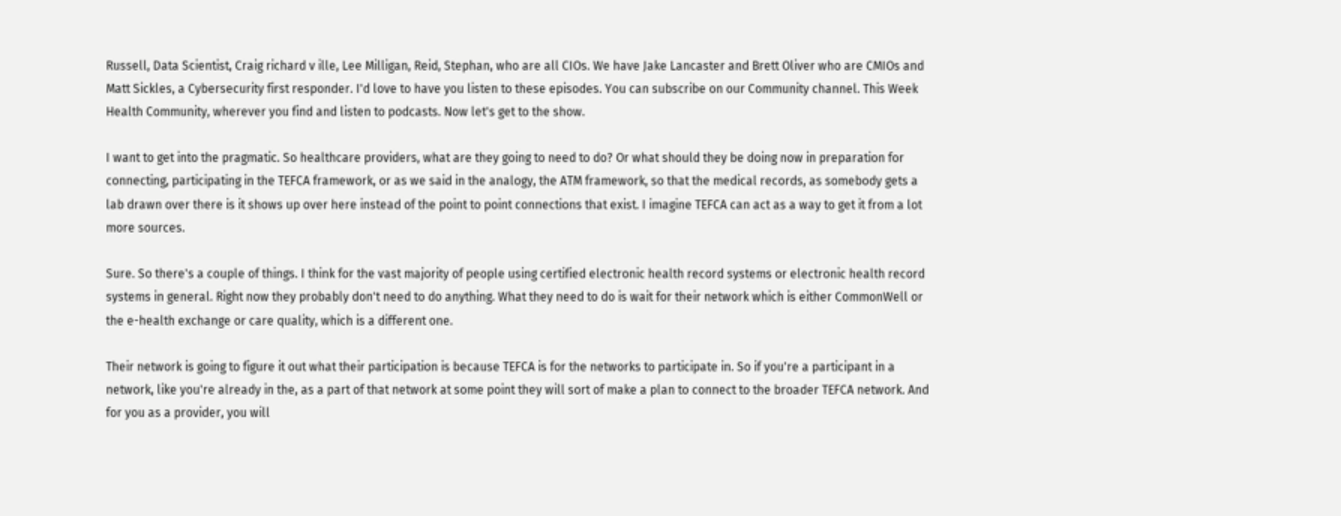Russell, Data Scientist, Craig richard v ille, Lee Milligan, Reid, Stephan, who are all CIOs. We have Jake Lancaster and Brett Oliver who are CMIOs and Matt Sickles, a Cybersecurity first responder. I'd love to have you listen to these episodes. You can subscribe on our Community channel. This Week Health Community, wherever you find and listen to podcasts. Now let's get to the show.

I want to get into the pragmatic. So healthcare providers, what are they going to need to do? Or what should they be doing now in preparation for connecting, participating in the TEFCA framework, or as we said in the analogy, the ATM framework, so that the medical records, as somebody gets a lab drawn over there is it shows up over here instead of the point to point connections that exist. I imagine TEFCA can act as a way to get it from a lot more sources.

Sure. So there's a couple of things. I think for the vast majority of people using certified electronic health record systems or electronic health record systems in general. Right now they probably don't need to do anything. What they need to do is wait for their network which is either CommonWell or the e-health exchange or care quality, which is a different one.

Their network is going to figure it out what their participation is because TEFCA is for the networks to participate in. So if you're a participant in a network, like you're already in the, as a part of that network at some point they will sort of make a plan to connect to the broader TEFCA network. And for you as a provider, you will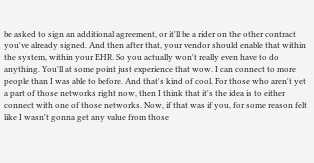be asked to sign an additional agreement, or it'll be a rider on the other contract you've already signed. And then after that, your vendor should enable that within the system, within your EHR. So you actually won't really even have to do anything. You'll at some point just experience that wow. I can connect to more people than I was able to before. And that's kind of cool. For those who aren't yet a part of those networks right now, then I think that it's the idea is to either connect with one of those networks. Now, if that was if you, for some reason felt like I wasn't gonna get any value from those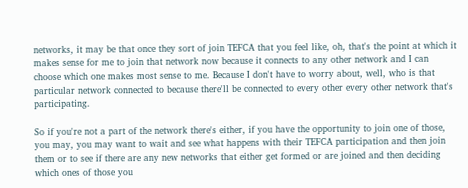networks, it may be that once they sort of join TEFCA that you feel like, oh, that's the point at which it makes sense for me to join that network now because it connects to any other network and I can choose which one makes most sense to me. Because I don't have to worry about, well, who is that particular network connected to because there'll be connected to every other every other network that's participating.

So if you're not a part of the network there's either, if you have the opportunity to join one of those, you may, you may want to wait and see what happens with their TEFCA participation and then join them or to see if there are any new networks that either get formed or are joined and then deciding which ones of those you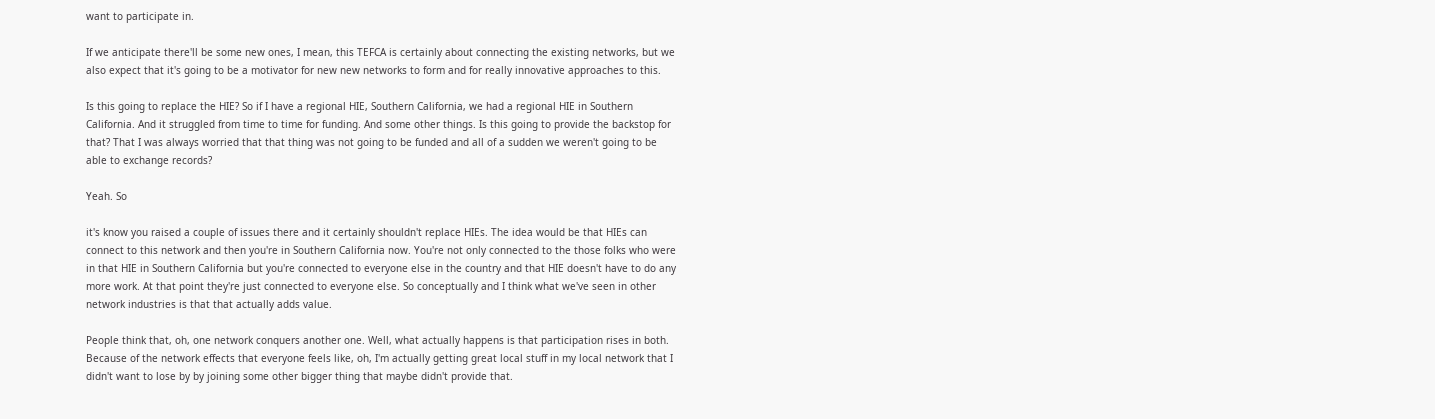want to participate in.

If we anticipate there'll be some new ones, I mean, this TEFCA is certainly about connecting the existing networks, but we also expect that it's going to be a motivator for new new networks to form and for really innovative approaches to this.

Is this going to replace the HIE? So if I have a regional HIE, Southern California, we had a regional HIE in Southern California. And it struggled from time to time for funding. And some other things. Is this going to provide the backstop for that? That I was always worried that that thing was not going to be funded and all of a sudden we weren't going to be able to exchange records?

Yeah. So

it's know you raised a couple of issues there and it certainly shouldn't replace HIEs. The idea would be that HIEs can connect to this network and then you're in Southern California now. You're not only connected to the those folks who were in that HIE in Southern California but you're connected to everyone else in the country and that HIE doesn't have to do any more work. At that point they're just connected to everyone else. So conceptually and I think what we've seen in other network industries is that that actually adds value.

People think that, oh, one network conquers another one. Well, what actually happens is that participation rises in both. Because of the network effects that everyone feels like, oh, I'm actually getting great local stuff in my local network that I didn't want to lose by by joining some other bigger thing that maybe didn't provide that.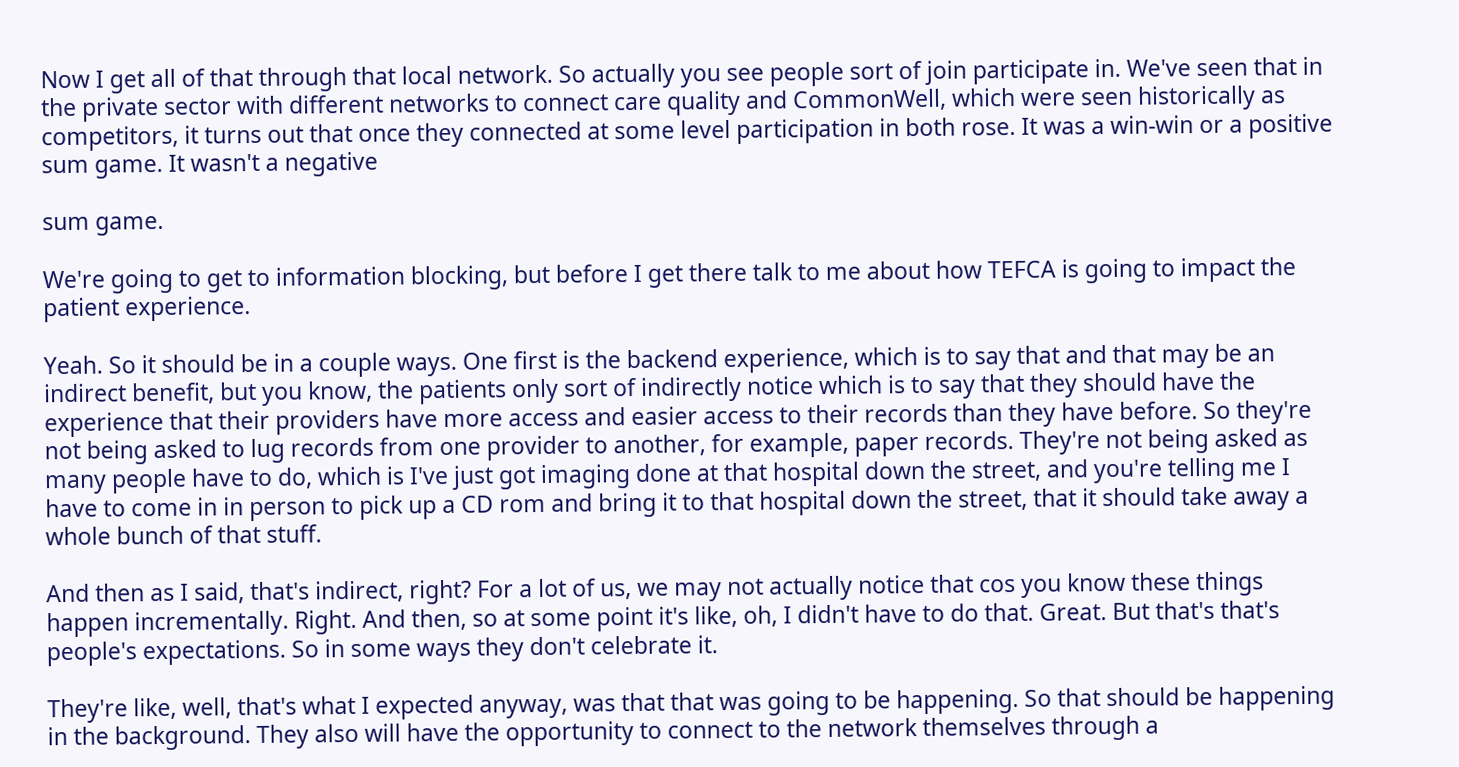Now I get all of that through that local network. So actually you see people sort of join participate in. We've seen that in the private sector with different networks to connect care quality and CommonWell, which were seen historically as competitors, it turns out that once they connected at some level participation in both rose. It was a win-win or a positive sum game. It wasn't a negative

sum game.

We're going to get to information blocking, but before I get there talk to me about how TEFCA is going to impact the patient experience.

Yeah. So it should be in a couple ways. One first is the backend experience, which is to say that and that may be an indirect benefit, but you know, the patients only sort of indirectly notice which is to say that they should have the experience that their providers have more access and easier access to their records than they have before. So they're not being asked to lug records from one provider to another, for example, paper records. They're not being asked as many people have to do, which is I've just got imaging done at that hospital down the street, and you're telling me I have to come in in person to pick up a CD rom and bring it to that hospital down the street, that it should take away a whole bunch of that stuff.

And then as I said, that's indirect, right? For a lot of us, we may not actually notice that cos you know these things happen incrementally. Right. And then, so at some point it's like, oh, I didn't have to do that. Great. But that's that's people's expectations. So in some ways they don't celebrate it.

They're like, well, that's what I expected anyway, was that that was going to be happening. So that should be happening in the background. They also will have the opportunity to connect to the network themselves through a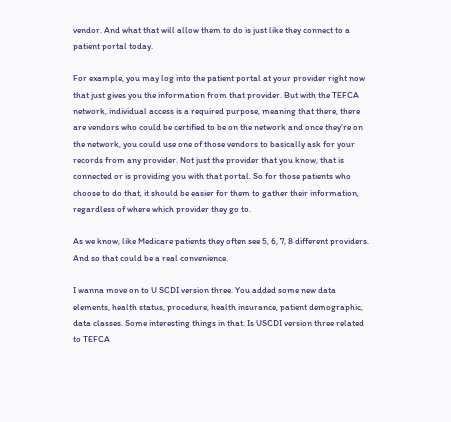vendor. And what that will allow them to do is just like they connect to a patient portal today.

For example, you may log into the patient portal at your provider right now that just gives you the information from that provider. But with the TEFCA network, individual access is a required purpose, meaning that there, there are vendors who could be certified to be on the network and once they're on the network, you could use one of those vendors to basically ask for your records from any provider. Not just the provider that you know, that is connected or is providing you with that portal. So for those patients who choose to do that, it should be easier for them to gather their information, regardless of where which provider they go to.

As we know, like Medicare patients they often see 5, 6, 7, 8 different providers. And so that could be a real convenience.

I wanna move on to U SCDI version three. You added some new data elements, health status, procedure, health insurance, patient demographic, data classes. Some interesting things in that. Is USCDI version three related to TEFCA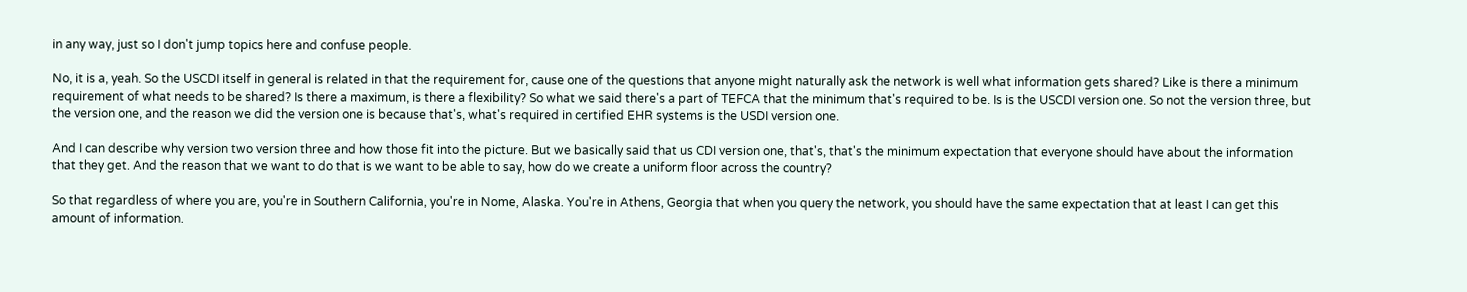in any way, just so I don't jump topics here and confuse people.

No, it is a, yeah. So the USCDI itself in general is related in that the requirement for, cause one of the questions that anyone might naturally ask the network is well what information gets shared? Like is there a minimum requirement of what needs to be shared? Is there a maximum, is there a flexibility? So what we said there's a part of TEFCA that the minimum that's required to be. Is is the USCDI version one. So not the version three, but the version one, and the reason we did the version one is because that's, what's required in certified EHR systems is the USDI version one.

And I can describe why version two version three and how those fit into the picture. But we basically said that us CDI version one, that's, that's the minimum expectation that everyone should have about the information that they get. And the reason that we want to do that is we want to be able to say, how do we create a uniform floor across the country?

So that regardless of where you are, you're in Southern California, you're in Nome, Alaska. You're in Athens, Georgia that when you query the network, you should have the same expectation that at least I can get this amount of information.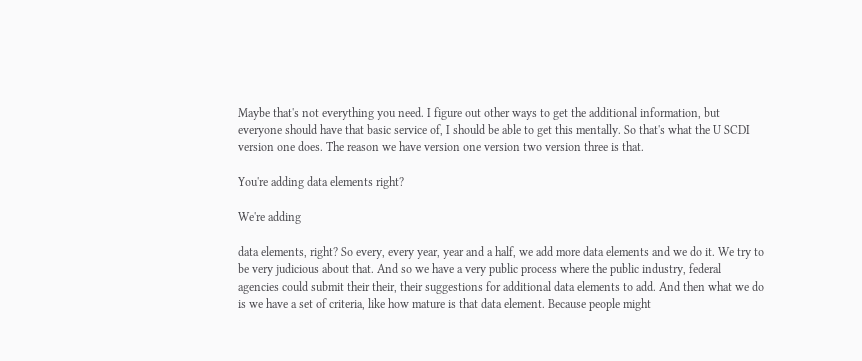Maybe that's not everything you need. I figure out other ways to get the additional information, but everyone should have that basic service of, I should be able to get this mentally. So that's what the U SCDI version one does. The reason we have version one version two version three is that.

You're adding data elements right?

We're adding

data elements, right? So every, every year, year and a half, we add more data elements and we do it. We try to be very judicious about that. And so we have a very public process where the public industry, federal agencies could submit their their, their suggestions for additional data elements to add. And then what we do is we have a set of criteria, like how mature is that data element. Because people might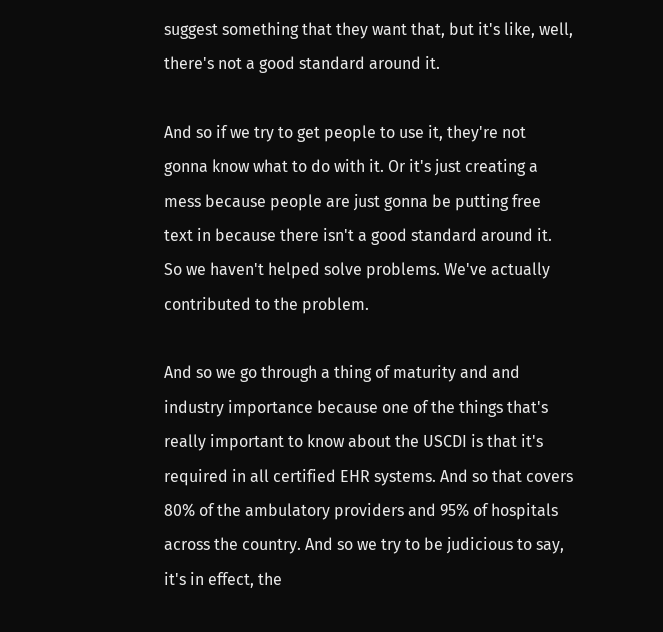suggest something that they want that, but it's like, well, there's not a good standard around it.

And so if we try to get people to use it, they're not gonna know what to do with it. Or it's just creating a mess because people are just gonna be putting free text in because there isn't a good standard around it. So we haven't helped solve problems. We've actually contributed to the problem.

And so we go through a thing of maturity and and industry importance because one of the things that's really important to know about the USCDI is that it's required in all certified EHR systems. And so that covers 80% of the ambulatory providers and 95% of hospitals across the country. And so we try to be judicious to say, it's in effect, the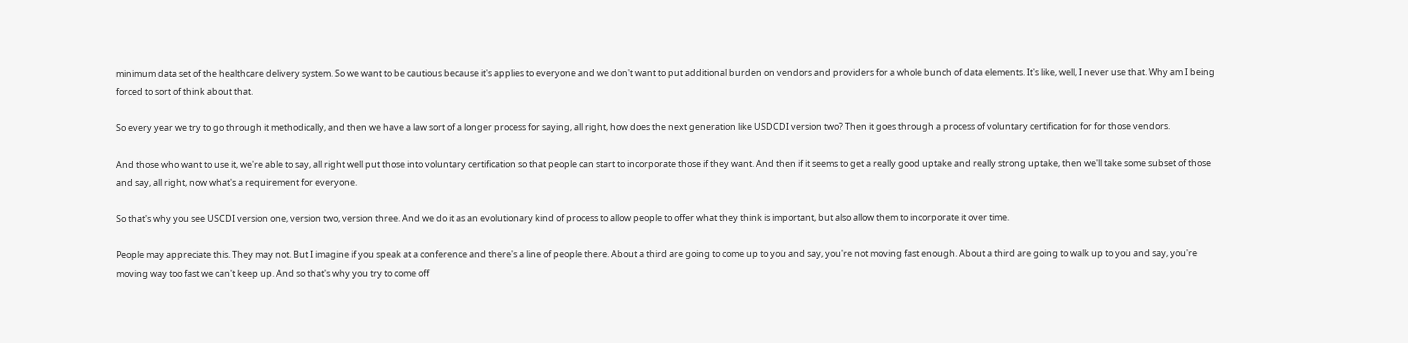minimum data set of the healthcare delivery system. So we want to be cautious because it's applies to everyone and we don't want to put additional burden on vendors and providers for a whole bunch of data elements. It's like, well, I never use that. Why am I being forced to sort of think about that.

So every year we try to go through it methodically, and then we have a law sort of a longer process for saying, all right, how does the next generation like USDCDI version two? Then it goes through a process of voluntary certification for for those vendors.

And those who want to use it, we're able to say, all right well put those into voluntary certification so that people can start to incorporate those if they want. And then if it seems to get a really good uptake and really strong uptake, then we'll take some subset of those and say, all right, now what's a requirement for everyone.

So that's why you see USCDI version one, version two, version three. And we do it as an evolutionary kind of process to allow people to offer what they think is important, but also allow them to incorporate it over time.

People may appreciate this. They may not. But I imagine if you speak at a conference and there's a line of people there. About a third are going to come up to you and say, you're not moving fast enough. About a third are going to walk up to you and say, you're moving way too fast we can't keep up. And so that's why you try to come off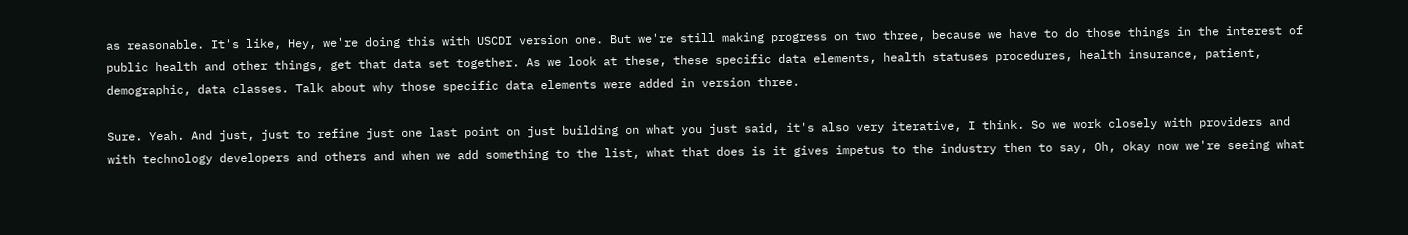as reasonable. It's like, Hey, we're doing this with USCDI version one. But we're still making progress on two three, because we have to do those things in the interest of public health and other things, get that data set together. As we look at these, these specific data elements, health statuses procedures, health insurance, patient, demographic, data classes. Talk about why those specific data elements were added in version three.

Sure. Yeah. And just, just to refine just one last point on just building on what you just said, it's also very iterative, I think. So we work closely with providers and with technology developers and others and when we add something to the list, what that does is it gives impetus to the industry then to say, Oh, okay now we're seeing what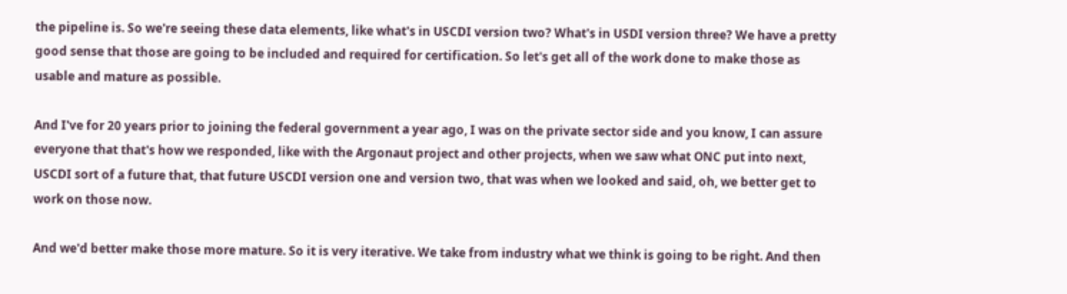the pipeline is. So we're seeing these data elements, like what's in USCDI version two? What's in USDI version three? We have a pretty good sense that those are going to be included and required for certification. So let's get all of the work done to make those as usable and mature as possible.

And I've for 20 years prior to joining the federal government a year ago, I was on the private sector side and you know, I can assure everyone that that's how we responded, like with the Argonaut project and other projects, when we saw what ONC put into next, USCDI sort of a future that, that future USCDI version one and version two, that was when we looked and said, oh, we better get to work on those now.

And we'd better make those more mature. So it is very iterative. We take from industry what we think is going to be right. And then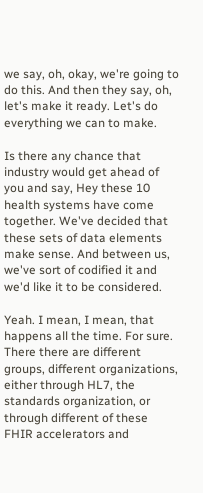we say, oh, okay, we're going to do this. And then they say, oh, let's make it ready. Let's do everything we can to make.

Is there any chance that industry would get ahead of you and say, Hey these 10 health systems have come together. We've decided that these sets of data elements make sense. And between us, we've sort of codified it and we'd like it to be considered.

Yeah. I mean, I mean, that happens all the time. For sure. There there are different groups, different organizations, either through HL7, the standards organization, or through different of these FHIR accelerators and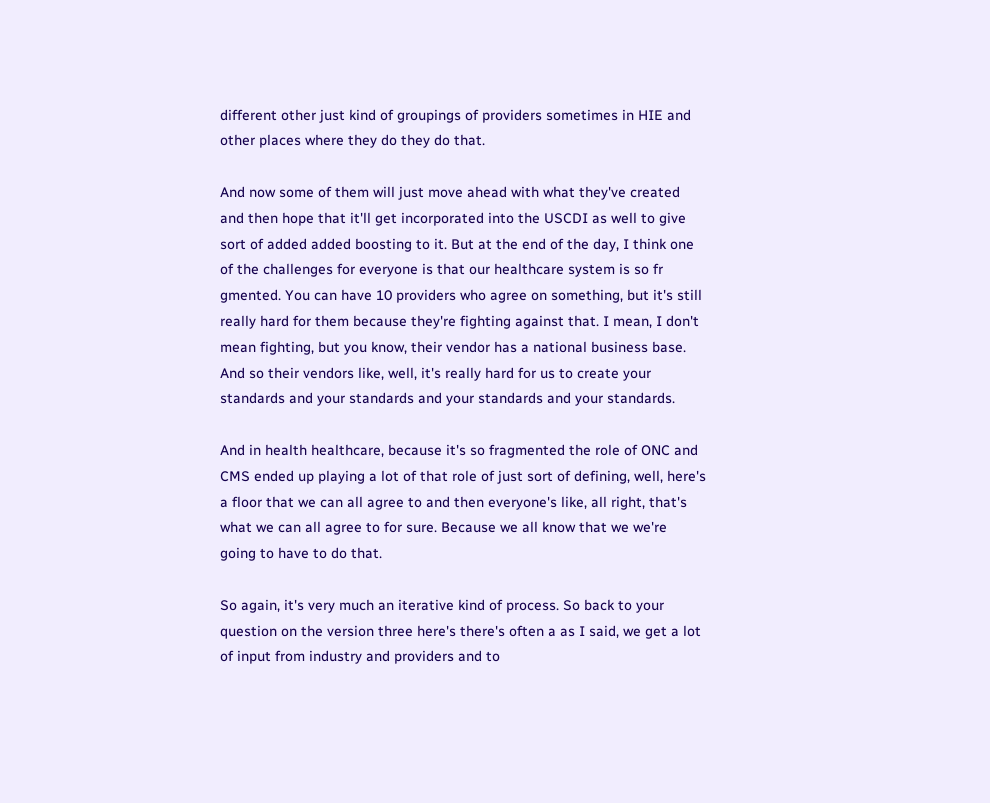different other just kind of groupings of providers sometimes in HIE and other places where they do they do that.

And now some of them will just move ahead with what they've created and then hope that it'll get incorporated into the USCDI as well to give sort of added added boosting to it. But at the end of the day, I think one of the challenges for everyone is that our healthcare system is so fr gmented. You can have 10 providers who agree on something, but it's still really hard for them because they're fighting against that. I mean, I don't mean fighting, but you know, their vendor has a national business base. And so their vendors like, well, it's really hard for us to create your standards and your standards and your standards and your standards.

And in health healthcare, because it's so fragmented the role of ONC and CMS ended up playing a lot of that role of just sort of defining, well, here's a floor that we can all agree to and then everyone's like, all right, that's what we can all agree to for sure. Because we all know that we we're going to have to do that.

So again, it's very much an iterative kind of process. So back to your question on the version three here's there's often a as I said, we get a lot of input from industry and providers and to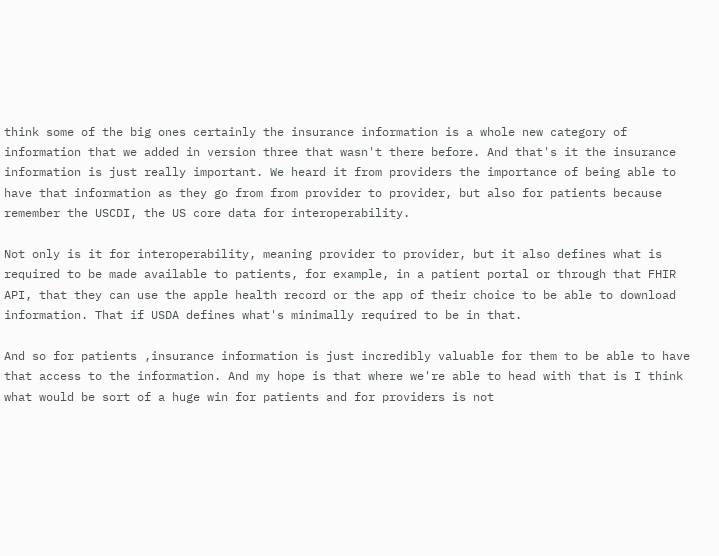think some of the big ones certainly the insurance information is a whole new category of information that we added in version three that wasn't there before. And that's it the insurance information is just really important. We heard it from providers the importance of being able to have that information as they go from from provider to provider, but also for patients because remember the USCDI, the US core data for interoperability.

Not only is it for interoperability, meaning provider to provider, but it also defines what is required to be made available to patients, for example, in a patient portal or through that FHIR API, that they can use the apple health record or the app of their choice to be able to download information. That if USDA defines what's minimally required to be in that.

And so for patients ,insurance information is just incredibly valuable for them to be able to have that access to the information. And my hope is that where we're able to head with that is I think what would be sort of a huge win for patients and for providers is not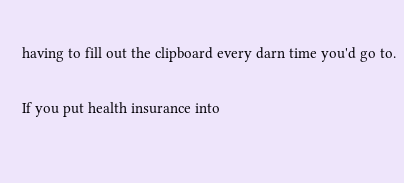having to fill out the clipboard every darn time you'd go to.

If you put health insurance into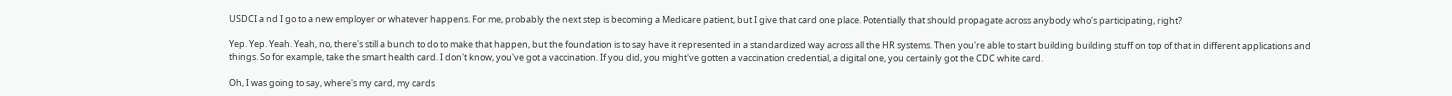USDCI a nd I go to a new employer or whatever happens. For me, probably the next step is becoming a Medicare patient, but I give that card one place. Potentially that should propagate across anybody who's participating, right?

Yep. Yep. Yeah. Yeah, no, there's still a bunch to do to make that happen, but the foundation is to say have it represented in a standardized way across all the HR systems. Then you're able to start building building stuff on top of that in different applications and things. So for example, take the smart health card. I don't know, you've got a vaccination. If you did, you might've gotten a vaccination credential, a digital one, you certainly got the CDC white card.

Oh, I was going to say, where's my card, my cards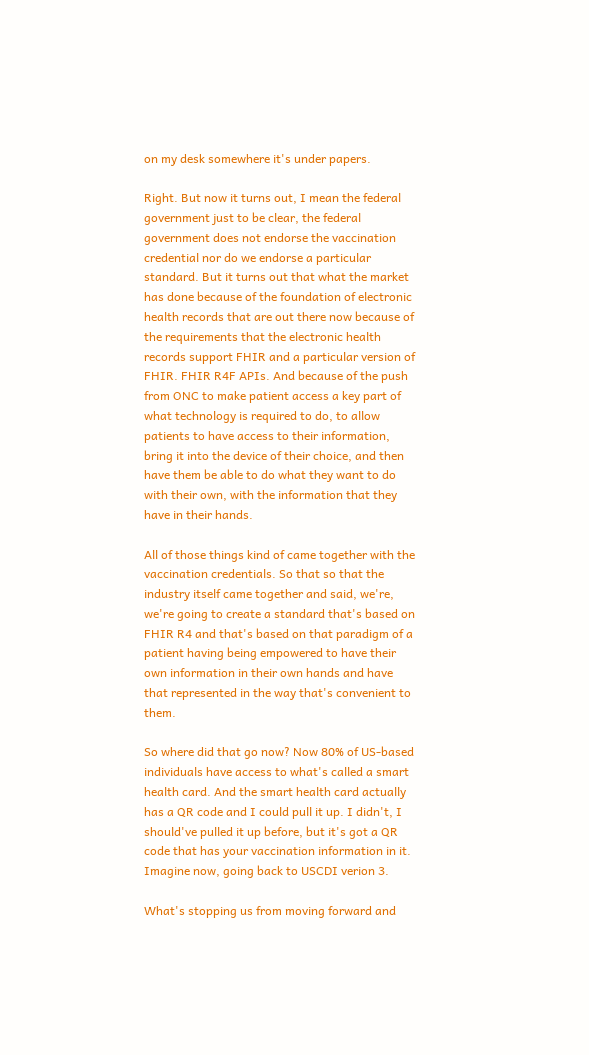on my desk somewhere it's under papers.

Right. But now it turns out, I mean the federal government just to be clear, the federal government does not endorse the vaccination credential nor do we endorse a particular standard. But it turns out that what the market has done because of the foundation of electronic health records that are out there now because of the requirements that the electronic health records support FHIR and a particular version of FHIR. FHIR R4F APIs. And because of the push from ONC to make patient access a key part of what technology is required to do, to allow patients to have access to their information, bring it into the device of their choice, and then have them be able to do what they want to do with their own, with the information that they have in their hands.

All of those things kind of came together with the vaccination credentials. So that so that the industry itself came together and said, we're, we're going to create a standard that's based on FHIR R4 and that's based on that paradigm of a patient having being empowered to have their own information in their own hands and have that represented in the way that's convenient to them.

So where did that go now? Now 80% of US-based individuals have access to what's called a smart health card. And the smart health card actually has a QR code and I could pull it up. I didn't, I should've pulled it up before, but it's got a QR code that has your vaccination information in it. Imagine now, going back to USCDI verion 3.

What's stopping us from moving forward and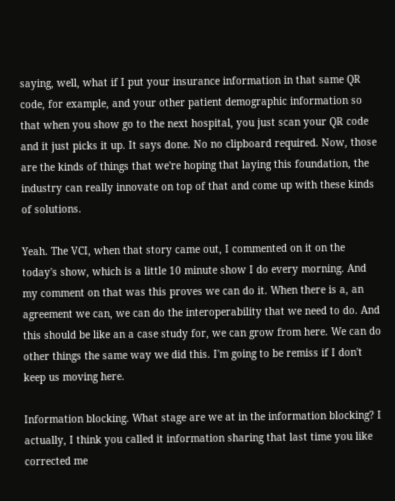saying, well, what if I put your insurance information in that same QR code, for example, and your other patient demographic information so that when you show go to the next hospital, you just scan your QR code and it just picks it up. It says done. No no clipboard required. Now, those are the kinds of things that we're hoping that laying this foundation, the industry can really innovate on top of that and come up with these kinds of solutions.

Yeah. The VCI, when that story came out, I commented on it on the today's show, which is a little 10 minute show I do every morning. And my comment on that was this proves we can do it. When there is a, an agreement we can, we can do the interoperability that we need to do. And this should be like an a case study for, we can grow from here. We can do other things the same way we did this. I'm going to be remiss if I don't keep us moving here.

Information blocking. What stage are we at in the information blocking? I actually, I think you called it information sharing that last time you like corrected me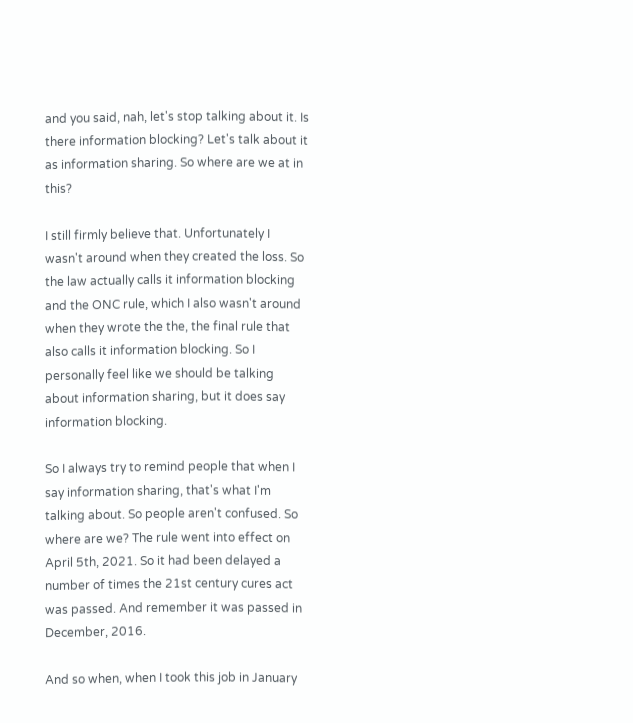and you said, nah, let's stop talking about it. Is there information blocking? Let's talk about it as information sharing. So where are we at in this?

I still firmly believe that. Unfortunately I wasn't around when they created the loss. So the law actually calls it information blocking and the ONC rule, which I also wasn't around when they wrote the the, the final rule that also calls it information blocking. So I personally feel like we should be talking about information sharing, but it does say information blocking.

So I always try to remind people that when I say information sharing, that's what I'm talking about. So people aren't confused. So where are we? The rule went into effect on April 5th, 2021. So it had been delayed a number of times the 21st century cures act was passed. And remember it was passed in December, 2016.

And so when, when I took this job in January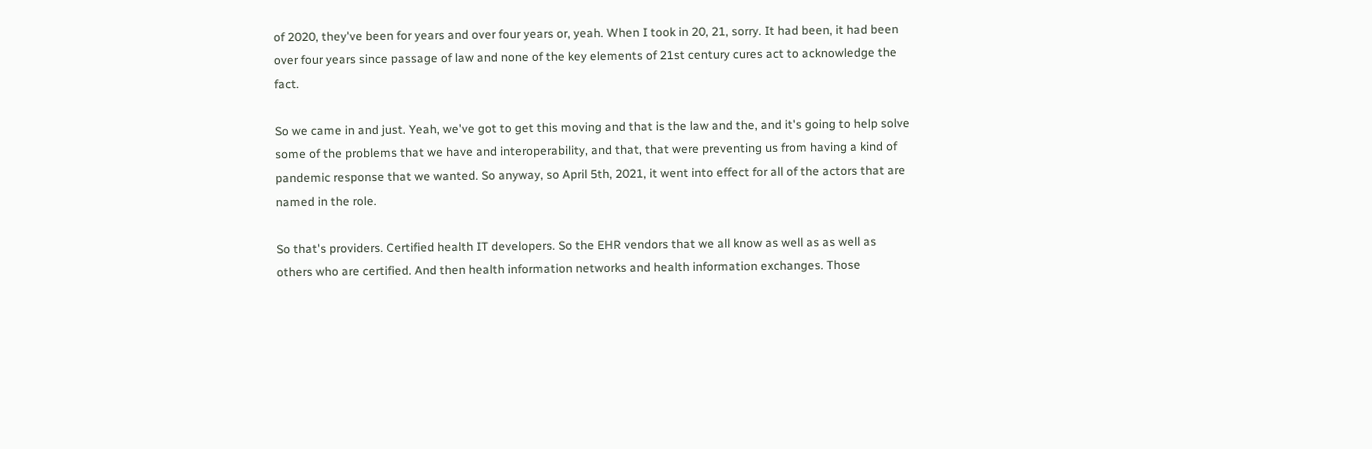of 2020, they've been for years and over four years or, yeah. When I took in 20, 21, sorry. It had been, it had been over four years since passage of law and none of the key elements of 21st century cures act to acknowledge the fact.

So we came in and just. Yeah, we've got to get this moving and that is the law and the, and it's going to help solve some of the problems that we have and interoperability, and that, that were preventing us from having a kind of pandemic response that we wanted. So anyway, so April 5th, 2021, it went into effect for all of the actors that are named in the role.

So that's providers. Certified health IT developers. So the EHR vendors that we all know as well as as well as others who are certified. And then health information networks and health information exchanges. Those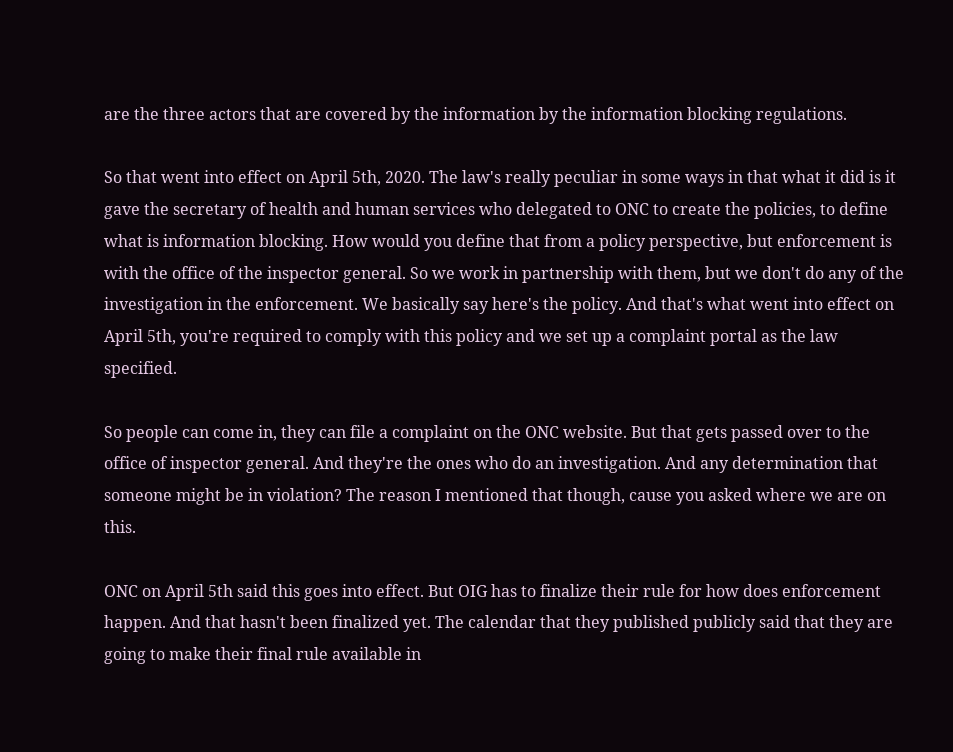are the three actors that are covered by the information by the information blocking regulations.

So that went into effect on April 5th, 2020. The law's really peculiar in some ways in that what it did is it gave the secretary of health and human services who delegated to ONC to create the policies, to define what is information blocking. How would you define that from a policy perspective, but enforcement is with the office of the inspector general. So we work in partnership with them, but we don't do any of the investigation in the enforcement. We basically say here's the policy. And that's what went into effect on April 5th, you're required to comply with this policy and we set up a complaint portal as the law specified.

So people can come in, they can file a complaint on the ONC website. But that gets passed over to the office of inspector general. And they're the ones who do an investigation. And any determination that someone might be in violation? The reason I mentioned that though, cause you asked where we are on this.

ONC on April 5th said this goes into effect. But OIG has to finalize their rule for how does enforcement happen. And that hasn't been finalized yet. The calendar that they published publicly said that they are going to make their final rule available in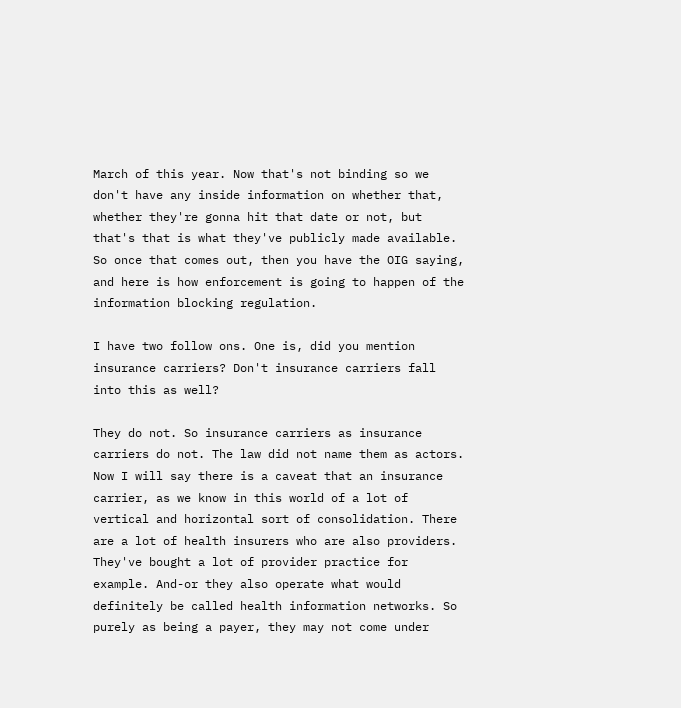March of this year. Now that's not binding so we don't have any inside information on whether that, whether they're gonna hit that date or not, but that's that is what they've publicly made available. So once that comes out, then you have the OIG saying, and here is how enforcement is going to happen of the information blocking regulation.

I have two follow ons. One is, did you mention insurance carriers? Don't insurance carriers fall into this as well?

They do not. So insurance carriers as insurance carriers do not. The law did not name them as actors. Now I will say there is a caveat that an insurance carrier, as we know in this world of a lot of vertical and horizontal sort of consolidation. There are a lot of health insurers who are also providers. They've bought a lot of provider practice for example. And-or they also operate what would definitely be called health information networks. So purely as being a payer, they may not come under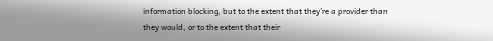information blocking, but to the extent that they're a provider than they would, or to the extent that their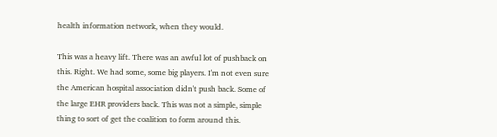health information network, when they would.

This was a heavy lift. There was an awful lot of pushback on this. Right. We had some, some big players. I'm not even sure the American hospital association didn't push back. Some of the large EHR providers back. This was not a simple, simple thing to sort of get the coalition to form around this.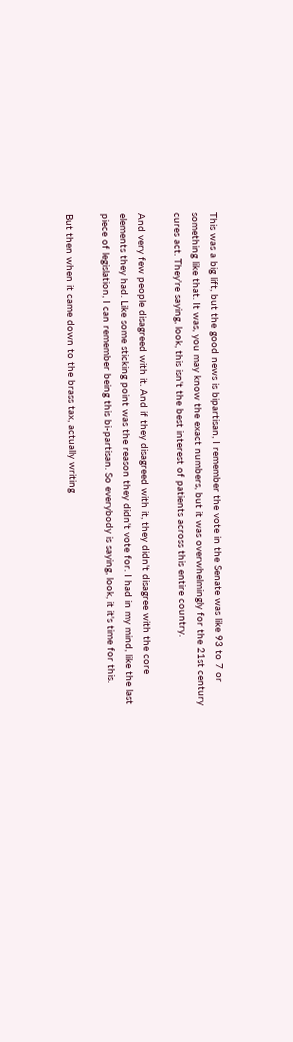This was a big lift, but the good news is bipartisan, I remember the vote in the Senate was like 93 to 7 or something like that. It was, you may know the exact numbers, but it was overwhelmingly for the 21st century cures act. They're saying, look, this isn't the best interest of patients across this entire country.

And very few people disagreed with it. And if they disagreed with it, they didn't disagree with the core elements they had. Like some sticking point was the reason they didn't vote for. I had in my mind, like the last piece of legislation, I can remember being this bi-partisan. So everybody is saying, look, it it's time for this.

But then when it came down to the brass tax, actually writing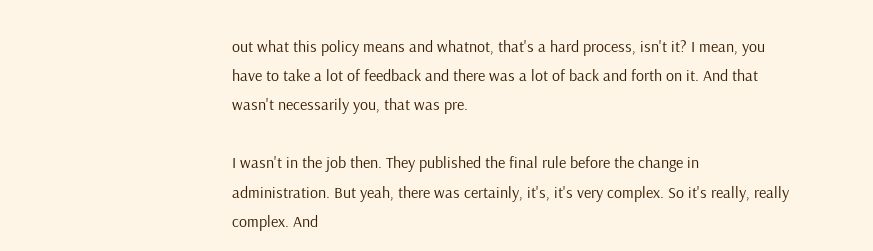out what this policy means and whatnot, that's a hard process, isn't it? I mean, you have to take a lot of feedback and there was a lot of back and forth on it. And that wasn't necessarily you, that was pre.

I wasn't in the job then. They published the final rule before the change in administration. But yeah, there was certainly, it's, it's very complex. So it's really, really complex. And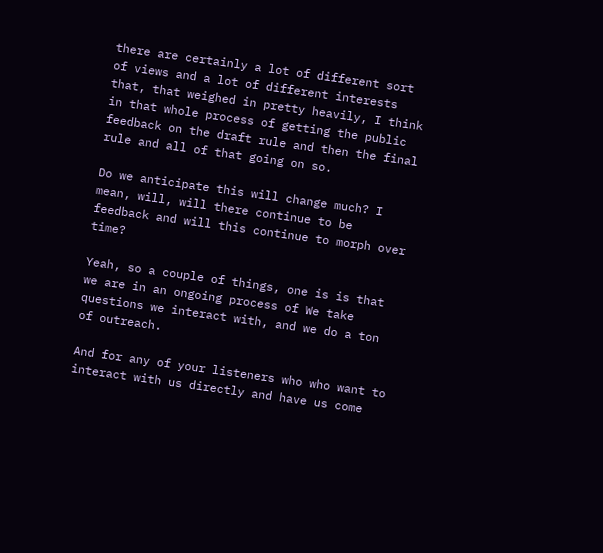there are certainly a lot of different sort of views and a lot of different interests that, that weighed in pretty heavily, I think in that whole process of getting the public feedback on the draft rule and then the final rule and all of that going on so.

Do we anticipate this will change much? I mean, will, will there continue to be feedback and will this continue to morph over time?

Yeah, so a couple of things, one is is that we are in an ongoing process of We take questions we interact with, and we do a ton of outreach.

And for any of your listeners who who want to interact with us directly and have us come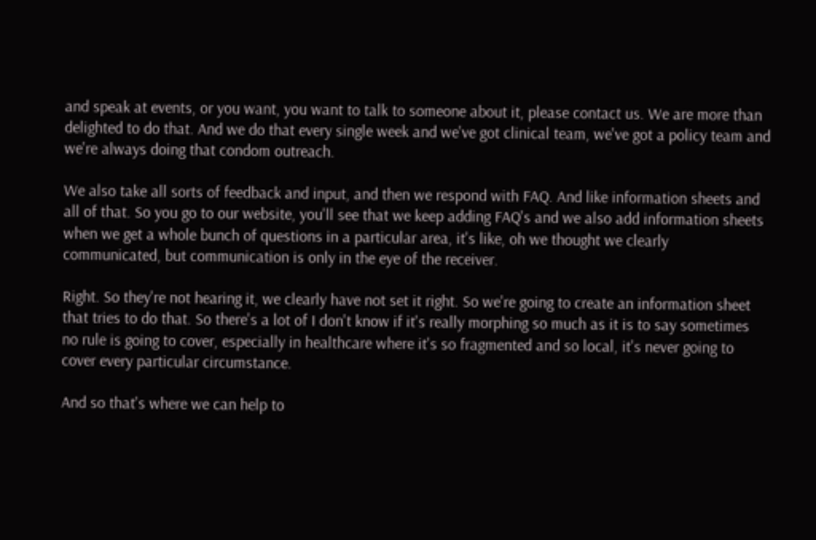and speak at events, or you want, you want to talk to someone about it, please contact us. We are more than delighted to do that. And we do that every single week and we've got clinical team, we've got a policy team and we're always doing that condom outreach.

We also take all sorts of feedback and input, and then we respond with FAQ. And like information sheets and all of that. So you go to our website, you'll see that we keep adding FAQ's and we also add information sheets when we get a whole bunch of questions in a particular area, it's like, oh we thought we clearly communicated, but communication is only in the eye of the receiver.

Right. So they're not hearing it, we clearly have not set it right. So we're going to create an information sheet that tries to do that. So there's a lot of I don't know if it's really morphing so much as it is to say sometimes no rule is going to cover, especially in healthcare where it's so fragmented and so local, it's never going to cover every particular circumstance.

And so that's where we can help to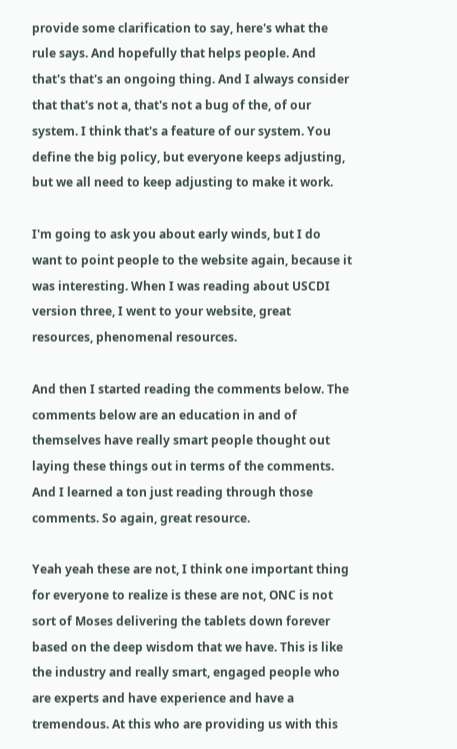provide some clarification to say, here's what the rule says. And hopefully that helps people. And that's that's an ongoing thing. And I always consider that that's not a, that's not a bug of the, of our system. I think that's a feature of our system. You define the big policy, but everyone keeps adjusting, but we all need to keep adjusting to make it work.

I'm going to ask you about early winds, but I do want to point people to the website again, because it was interesting. When I was reading about USCDI version three, I went to your website, great resources, phenomenal resources.

And then I started reading the comments below. The comments below are an education in and of themselves have really smart people thought out laying these things out in terms of the comments. And I learned a ton just reading through those comments. So again, great resource.

Yeah yeah these are not, I think one important thing for everyone to realize is these are not, ONC is not sort of Moses delivering the tablets down forever based on the deep wisdom that we have. This is like the industry and really smart, engaged people who are experts and have experience and have a tremendous. At this who are providing us with this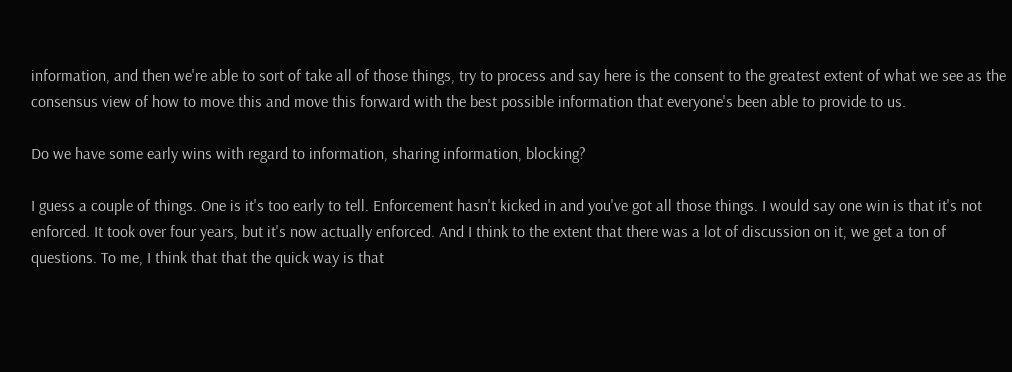information, and then we're able to sort of take all of those things, try to process and say here is the consent to the greatest extent of what we see as the consensus view of how to move this and move this forward with the best possible information that everyone's been able to provide to us.

Do we have some early wins with regard to information, sharing information, blocking?

I guess a couple of things. One is it's too early to tell. Enforcement hasn't kicked in and you've got all those things. I would say one win is that it's not enforced. It took over four years, but it's now actually enforced. And I think to the extent that there was a lot of discussion on it, we get a ton of questions. To me, I think that that the quick way is that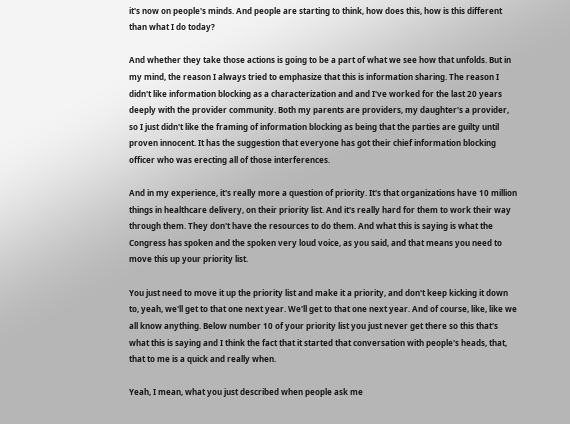it's now on people's minds. And people are starting to think, how does this, how is this different than what I do today?

And whether they take those actions is going to be a part of what we see how that unfolds. But in my mind, the reason I always tried to emphasize that this is information sharing. The reason I didn't like information blocking as a characterization and and I've worked for the last 20 years deeply with the provider community. Both my parents are providers, my daughter's a provider, so I just didn't like the framing of information blocking as being that the parties are guilty until proven innocent. It has the suggestion that everyone has got their chief information blocking officer who was erecting all of those interferences.

And in my experience, it's really more a question of priority. It's that organizations have 10 million things in healthcare delivery, on their priority list. And it's really hard for them to work their way through them. They don't have the resources to do them. And what this is saying is what the Congress has spoken and the spoken very loud voice, as you said, and that means you need to move this up your priority list.

You just need to move it up the priority list and make it a priority, and don't keep kicking it down to, yeah, we'll get to that one next year. We'll get to that one next year. And of course, like, like we all know anything. Below number 10 of your priority list you just never get there so this that's what this is saying and I think the fact that it started that conversation with people's heads, that, that to me is a quick and really when.

Yeah, I mean, what you just described when people ask me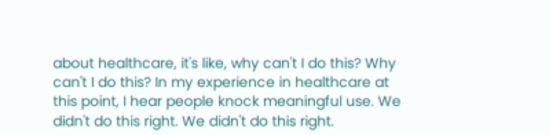about healthcare, it's like, why can't I do this? Why can't I do this? In my experience in healthcare at this point, I hear people knock meaningful use. We didn't do this right. We didn't do this right.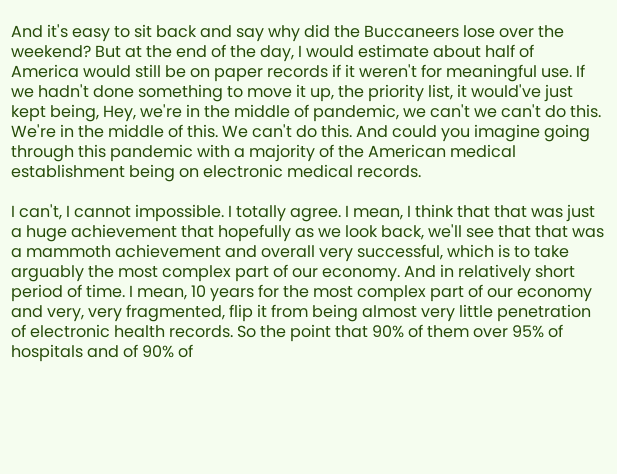And it's easy to sit back and say why did the Buccaneers lose over the weekend? But at the end of the day, I would estimate about half of America would still be on paper records if it weren't for meaningful use. If we hadn't done something to move it up, the priority list, it would've just kept being, Hey, we're in the middle of pandemic, we can't we can't do this. We're in the middle of this. We can't do this. And could you imagine going through this pandemic with a majority of the American medical establishment being on electronic medical records.

I can't, I cannot impossible. I totally agree. I mean, I think that that was just a huge achievement that hopefully as we look back, we'll see that that was a mammoth achievement and overall very successful, which is to take arguably the most complex part of our economy. And in relatively short period of time. I mean, 10 years for the most complex part of our economy and very, very fragmented, flip it from being almost very little penetration of electronic health records. So the point that 90% of them over 95% of hospitals and of 90% of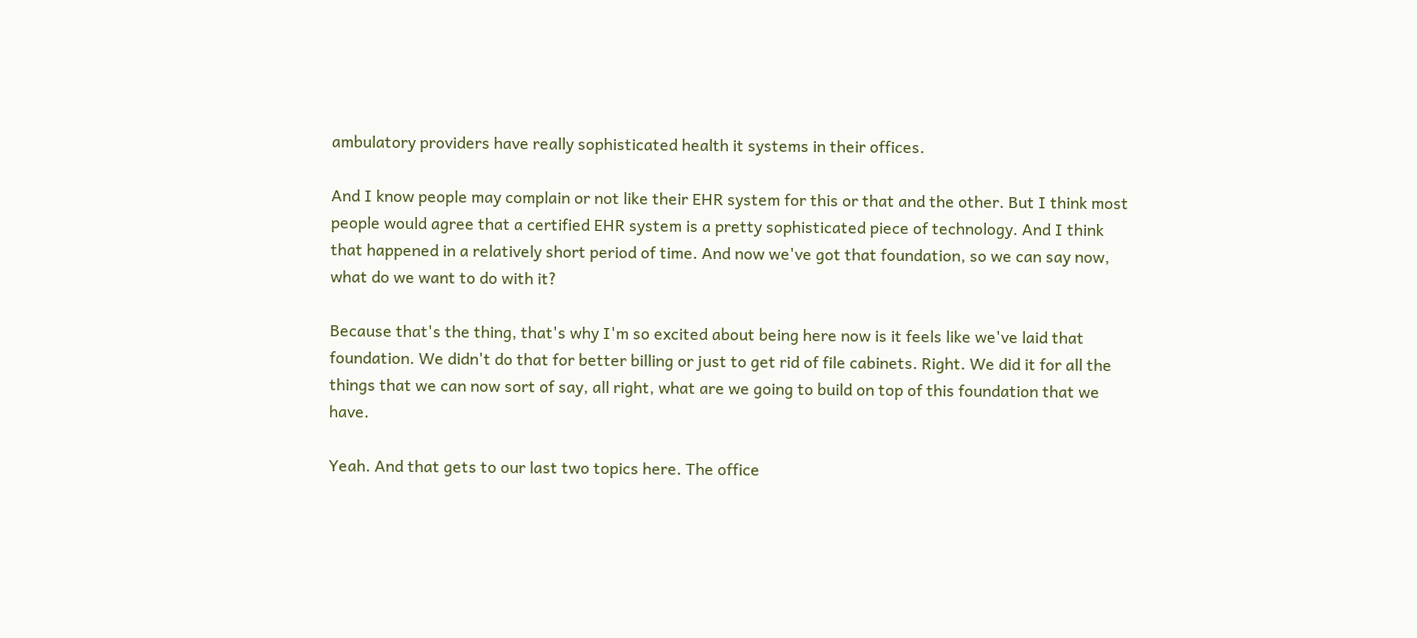ambulatory providers have really sophisticated health it systems in their offices.

And I know people may complain or not like their EHR system for this or that and the other. But I think most people would agree that a certified EHR system is a pretty sophisticated piece of technology. And I think that happened in a relatively short period of time. And now we've got that foundation, so we can say now, what do we want to do with it?

Because that's the thing, that's why I'm so excited about being here now is it feels like we've laid that foundation. We didn't do that for better billing or just to get rid of file cabinets. Right. We did it for all the things that we can now sort of say, all right, what are we going to build on top of this foundation that we have.

Yeah. And that gets to our last two topics here. The office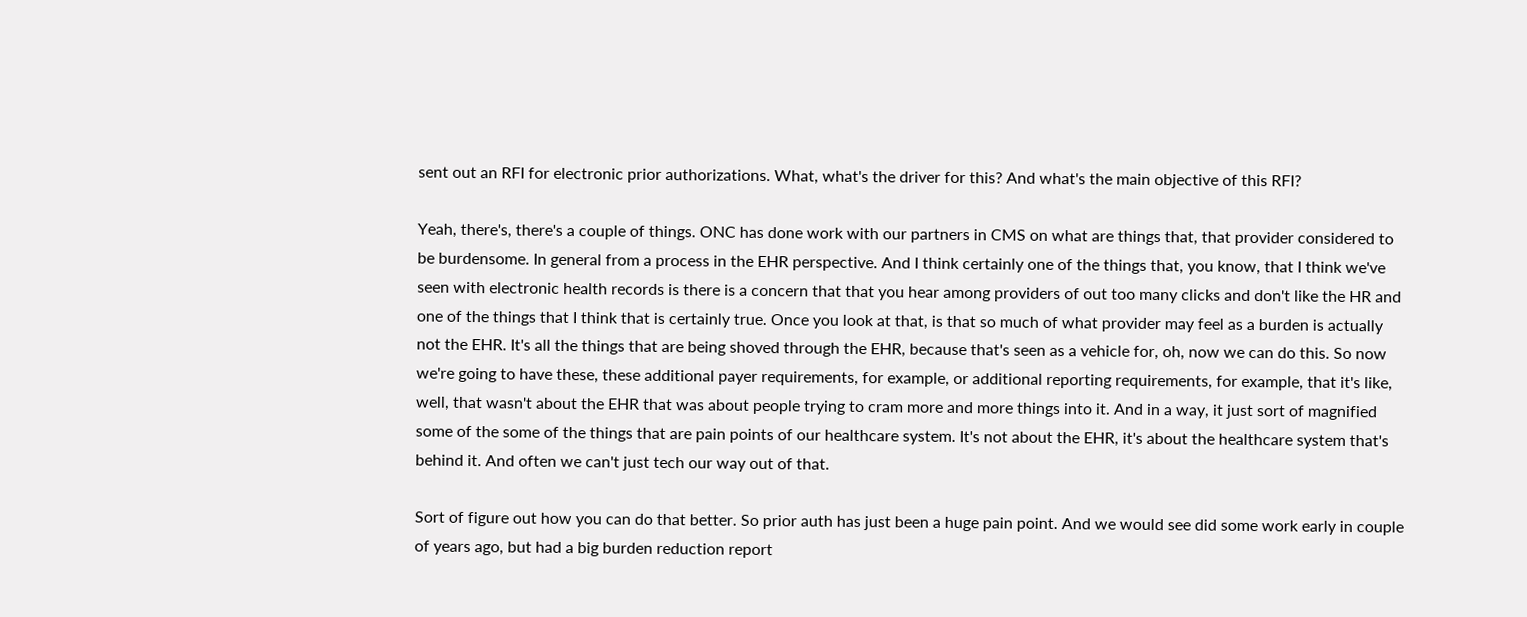sent out an RFI for electronic prior authorizations. What, what's the driver for this? And what's the main objective of this RFI?

Yeah, there's, there's a couple of things. ONC has done work with our partners in CMS on what are things that, that provider considered to be burdensome. In general from a process in the EHR perspective. And I think certainly one of the things that, you know, that I think we've seen with electronic health records is there is a concern that that you hear among providers of out too many clicks and don't like the HR and one of the things that I think that is certainly true. Once you look at that, is that so much of what provider may feel as a burden is actually not the EHR. It's all the things that are being shoved through the EHR, because that's seen as a vehicle for, oh, now we can do this. So now we're going to have these, these additional payer requirements, for example, or additional reporting requirements, for example, that it's like, well, that wasn't about the EHR that was about people trying to cram more and more things into it. And in a way, it just sort of magnified some of the some of the things that are pain points of our healthcare system. It's not about the EHR, it's about the healthcare system that's behind it. And often we can't just tech our way out of that.

Sort of figure out how you can do that better. So prior auth has just been a huge pain point. And we would see did some work early in couple of years ago, but had a big burden reduction report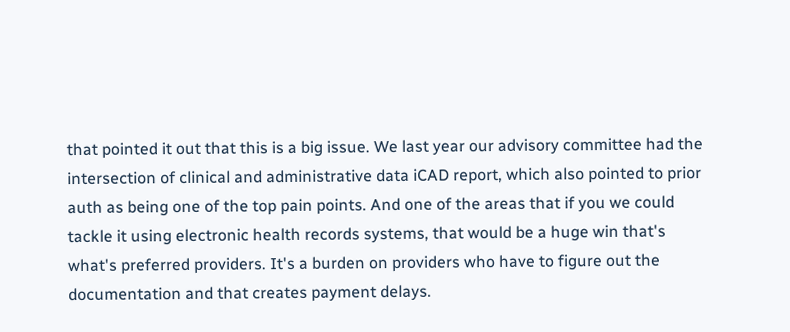that pointed it out that this is a big issue. We last year our advisory committee had the intersection of clinical and administrative data iCAD report, which also pointed to prior auth as being one of the top pain points. And one of the areas that if you we could tackle it using electronic health records systems, that would be a huge win that's what's preferred providers. It's a burden on providers who have to figure out the documentation and that creates payment delays.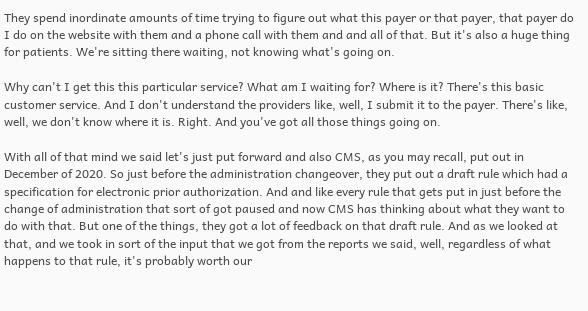They spend inordinate amounts of time trying to figure out what this payer or that payer, that payer do I do on the website with them and a phone call with them and and all of that. But it's also a huge thing for patients. We're sitting there waiting, not knowing what's going on.

Why can't I get this this particular service? What am I waiting for? Where is it? There's this basic customer service. And I don't understand the providers like, well, I submit it to the payer. There's like, well, we don't know where it is. Right. And you've got all those things going on.

With all of that mind we said let's just put forward and also CMS, as you may recall, put out in December of 2020. So just before the administration changeover, they put out a draft rule which had a specification for electronic prior authorization. And and like every rule that gets put in just before the change of administration that sort of got paused and now CMS has thinking about what they want to do with that. But one of the things, they got a lot of feedback on that draft rule. And as we looked at that, and we took in sort of the input that we got from the reports we said, well, regardless of what happens to that rule, it's probably worth our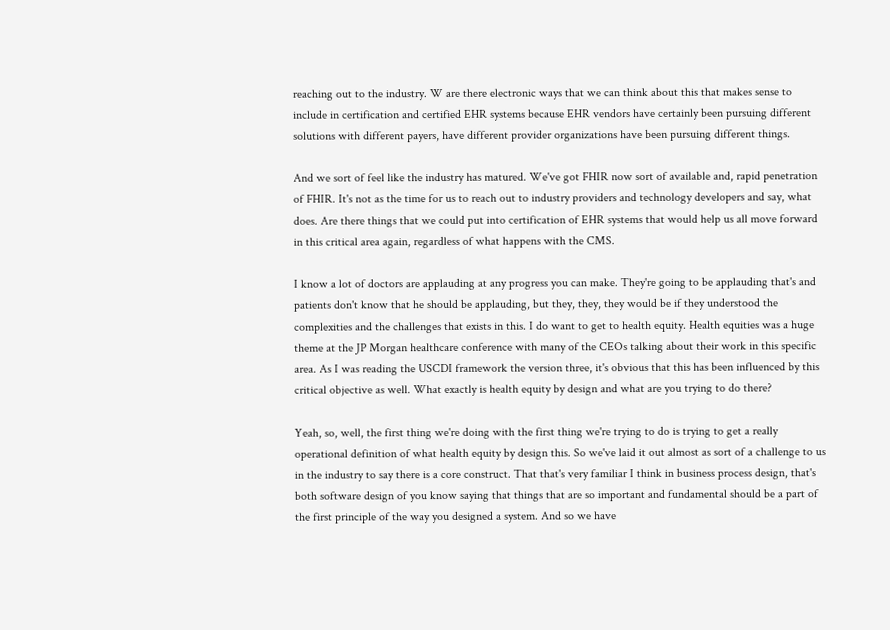reaching out to the industry. W are there electronic ways that we can think about this that makes sense to include in certification and certified EHR systems because EHR vendors have certainly been pursuing different solutions with different payers, have different provider organizations have been pursuing different things.

And we sort of feel like the industry has matured. We've got FHIR now sort of available and, rapid penetration of FHIR. It's not as the time for us to reach out to industry providers and technology developers and say, what does. Are there things that we could put into certification of EHR systems that would help us all move forward in this critical area again, regardless of what happens with the CMS.

I know a lot of doctors are applauding at any progress you can make. They're going to be applauding that's and patients don't know that he should be applauding, but they, they, they would be if they understood the complexities and the challenges that exists in this. I do want to get to health equity. Health equities was a huge theme at the JP Morgan healthcare conference with many of the CEOs talking about their work in this specific area. As I was reading the USCDI framework the version three, it's obvious that this has been influenced by this critical objective as well. What exactly is health equity by design and what are you trying to do there?

Yeah, so, well, the first thing we're doing with the first thing we're trying to do is trying to get a really operational definition of what health equity by design this. So we've laid it out almost as sort of a challenge to us in the industry to say there is a core construct. That that's very familiar I think in business process design, that's both software design of you know saying that things that are so important and fundamental should be a part of the first principle of the way you designed a system. And so we have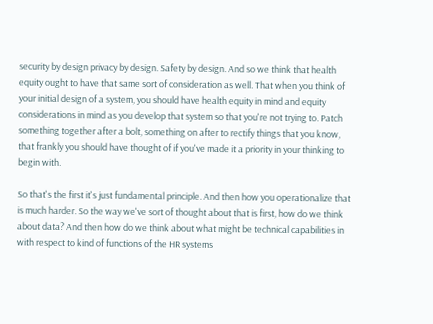security by design privacy by design. Safety by design. And so we think that health equity ought to have that same sort of consideration as well. That when you think of your initial design of a system, you should have health equity in mind and equity considerations in mind as you develop that system so that you're not trying to. Patch something together after a bolt, something on after to rectify things that you know, that frankly you should have thought of if you've made it a priority in your thinking to begin with.

So that's the first it's just fundamental principle. And then how you operationalize that is much harder. So the way we've sort of thought about that is first, how do we think about data? And then how do we think about what might be technical capabilities in with respect to kind of functions of the HR systems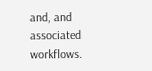and, and associated workflows.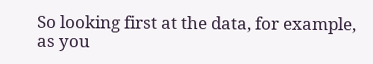So looking first at the data, for example, as you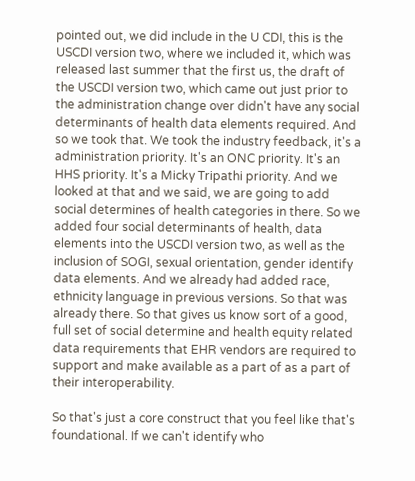pointed out, we did include in the U CDI, this is the USCDI version two, where we included it, which was released last summer that the first us, the draft of the USCDI version two, which came out just prior to the administration change over didn't have any social determinants of health data elements required. And so we took that. We took the industry feedback, it's a administration priority. It's an ONC priority. It's an HHS priority. It's a Micky Tripathi priority. And we looked at that and we said, we are going to add social determines of health categories in there. So we added four social determinants of health, data elements into the USCDI version two, as well as the inclusion of SOGI, sexual orientation, gender identify data elements. And we already had added race, ethnicity language in previous versions. So that was already there. So that gives us know sort of a good, full set of social determine and health equity related data requirements that EHR vendors are required to support and make available as a part of as a part of their interoperability.

So that's just a core construct that you feel like that's foundational. If we can't identify who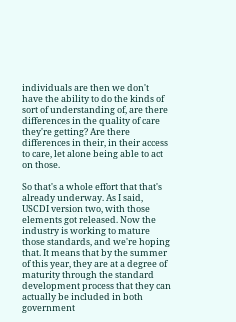individuals are then we don't have the ability to do the kinds of sort of understanding of, are there differences in the quality of care they're getting? Are there differences in their, in their access to care, let alone being able to act on those.

So that's a whole effort that that's already underway. As I said, USCDI version two, with those elements got released. Now the industry is working to mature those standards, and we're hoping that. It means that by the summer of this year, they are at a degree of maturity through the standard development process that they can actually be included in both government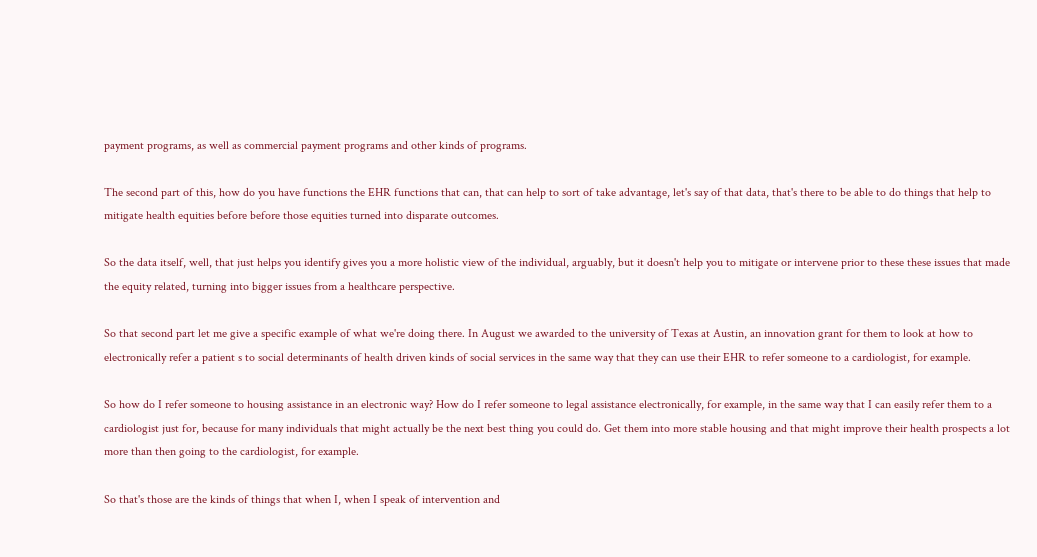payment programs, as well as commercial payment programs and other kinds of programs.

The second part of this, how do you have functions the EHR functions that can, that can help to sort of take advantage, let's say of that data, that's there to be able to do things that help to mitigate health equities before before those equities turned into disparate outcomes.

So the data itself, well, that just helps you identify gives you a more holistic view of the individual, arguably, but it doesn't help you to mitigate or intervene prior to these these issues that made the equity related, turning into bigger issues from a healthcare perspective.

So that second part let me give a specific example of what we're doing there. In August we awarded to the university of Texas at Austin, an innovation grant for them to look at how to electronically refer a patient s to social determinants of health driven kinds of social services in the same way that they can use their EHR to refer someone to a cardiologist, for example.

So how do I refer someone to housing assistance in an electronic way? How do I refer someone to legal assistance electronically, for example, in the same way that I can easily refer them to a cardiologist just for, because for many individuals that might actually be the next best thing you could do. Get them into more stable housing and that might improve their health prospects a lot more than then going to the cardiologist, for example.

So that's those are the kinds of things that when I, when I speak of intervention and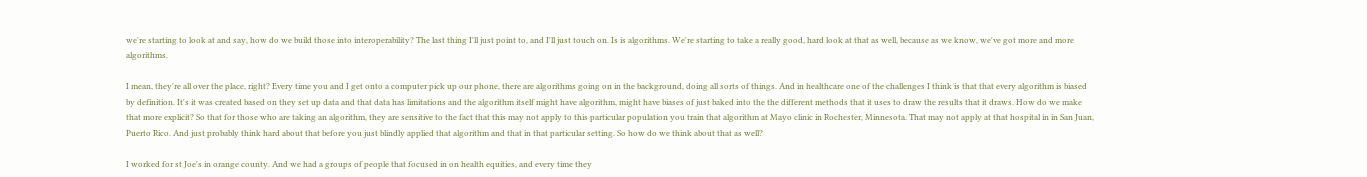we're starting to look at and say, how do we build those into interoperability? The last thing I'll just point to, and I'll just touch on. Is is algorithms. We're starting to take a really good, hard look at that as well, because as we know, we've got more and more algorithms.

I mean, they're all over the place, right? Every time you and I get onto a computer pick up our phone, there are algorithms going on in the background, doing all sorts of things. And in healthcare one of the challenges I think is that that every algorithm is biased by definition. It's it was created based on they set up data and that data has limitations and the algorithm itself might have algorithm, might have biases of just baked into the the different methods that it uses to draw the results that it draws. How do we make that more explicit? So that for those who are taking an algorithm, they are sensitive to the fact that this may not apply to this particular population you train that algorithm at Mayo clinic in Rochester, Minnesota. That may not apply at that hospital in in San Juan, Puerto Rico. And just probably think hard about that before you just blindly applied that algorithm and that in that particular setting. So how do we think about that as well?

I worked for st Joe's in orange county. And we had a groups of people that focused in on health equities, and every time they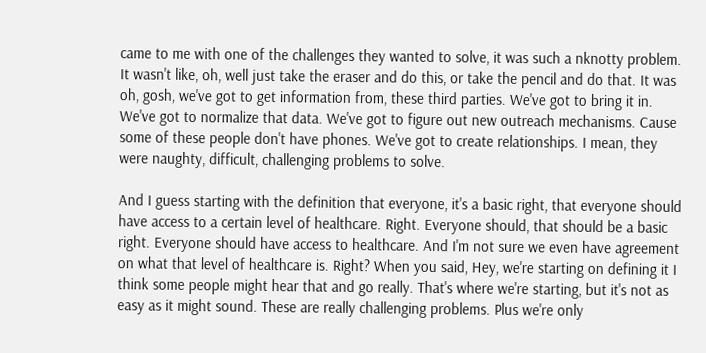came to me with one of the challenges they wanted to solve, it was such a nknotty problem. It wasn't like, oh, well just take the eraser and do this, or take the pencil and do that. It was oh, gosh, we've got to get information from, these third parties. We've got to bring it in. We've got to normalize that data. We've got to figure out new outreach mechanisms. Cause some of these people don't have phones. We've got to create relationships. I mean, they were naughty, difficult, challenging problems to solve.

And I guess starting with the definition that everyone, it's a basic right, that everyone should have access to a certain level of healthcare. Right. Everyone should, that should be a basic right. Everyone should have access to healthcare. And I'm not sure we even have agreement on what that level of healthcare is. Right? When you said, Hey, we're starting on defining it I think some people might hear that and go really. That's where we're starting, but it's not as easy as it might sound. These are really challenging problems. Plus we're only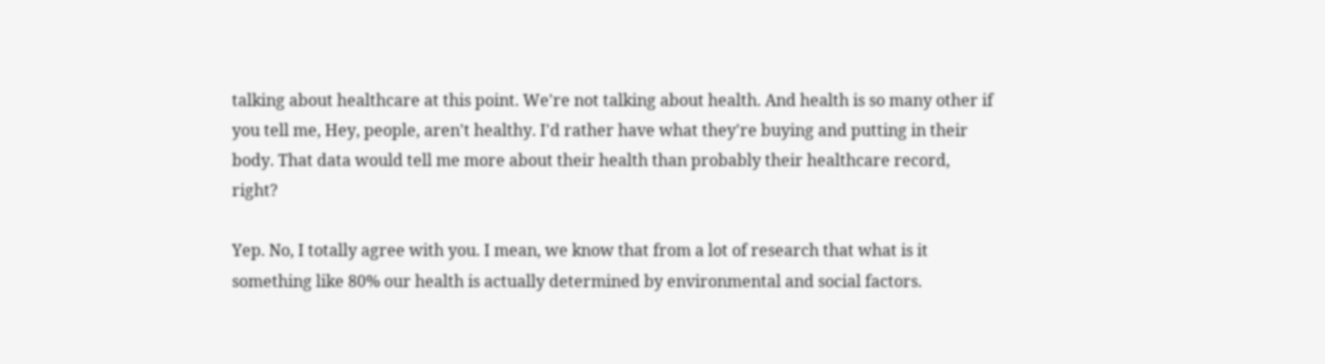talking about healthcare at this point. We're not talking about health. And health is so many other if you tell me, Hey, people, aren't healthy. I'd rather have what they're buying and putting in their body. That data would tell me more about their health than probably their healthcare record, right?

Yep. No, I totally agree with you. I mean, we know that from a lot of research that what is it something like 80% our health is actually determined by environmental and social factors.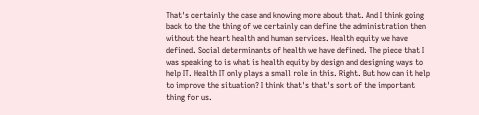That's certainly the case and knowing more about that. And I think going back to the the thing of we certainly can define the administration then without the heart health and human services. Health equity we have defined. Social determinants of health we have defined. The piece that I was speaking to is what is health equity by design and designing ways to help IT. Health IT only plays a small role in this. Right. But how can it help to improve the situation? I think that's that's sort of the important thing for us.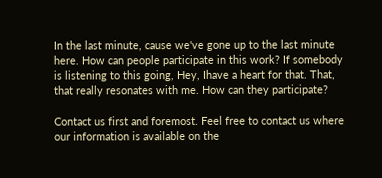In the last minute, cause we've gone up to the last minute here. How can people participate in this work? If somebody is listening to this going, Hey, Ihave a heart for that. That, that really resonates with me. How can they participate?

Contact us first and foremost. Feel free to contact us where our information is available on the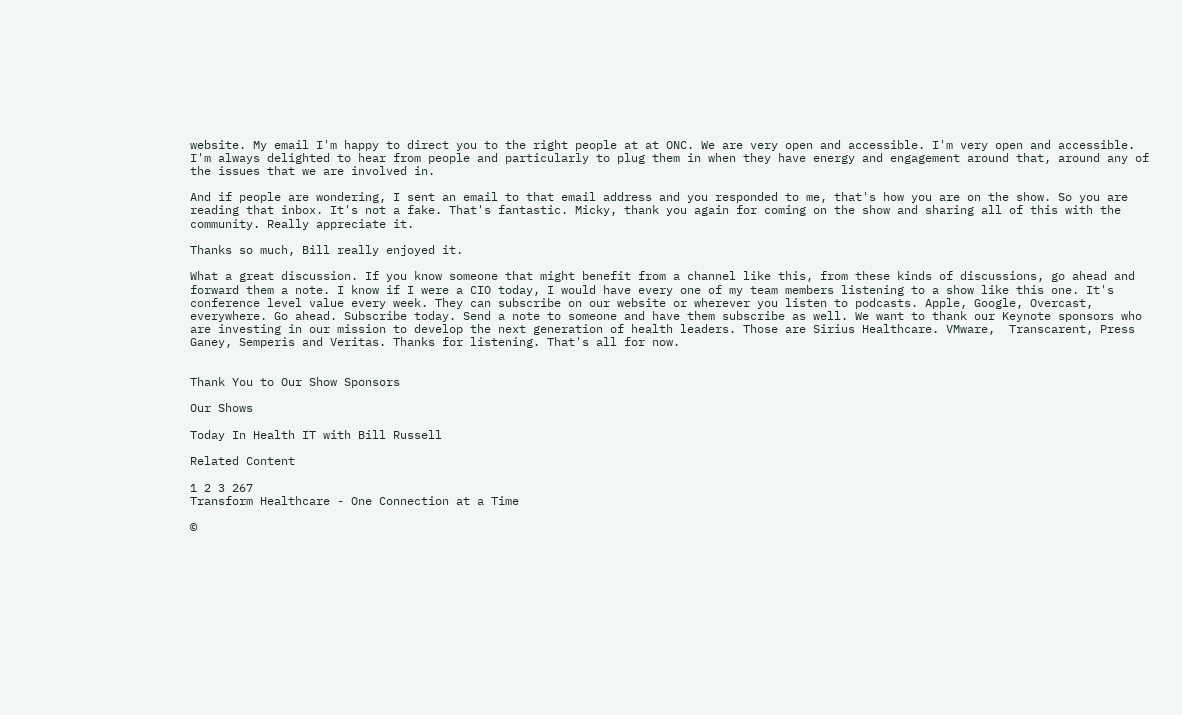website. My email I'm happy to direct you to the right people at at ONC. We are very open and accessible. I'm very open and accessible. I'm always delighted to hear from people and particularly to plug them in when they have energy and engagement around that, around any of the issues that we are involved in.

And if people are wondering, I sent an email to that email address and you responded to me, that's how you are on the show. So you are reading that inbox. It's not a fake. That's fantastic. Micky, thank you again for coming on the show and sharing all of this with the community. Really appreciate it.

Thanks so much, Bill really enjoyed it.

What a great discussion. If you know someone that might benefit from a channel like this, from these kinds of discussions, go ahead and forward them a note. I know if I were a CIO today, I would have every one of my team members listening to a show like this one. It's conference level value every week. They can subscribe on our website or wherever you listen to podcasts. Apple, Google, Overcast, everywhere. Go ahead. Subscribe today. Send a note to someone and have them subscribe as well. We want to thank our Keynote sponsors who are investing in our mission to develop the next generation of health leaders. Those are Sirius Healthcare. VMware,  Transcarent, Press Ganey, Semperis and Veritas. Thanks for listening. That's all for now.


Thank You to Our Show Sponsors

Our Shows

Today In Health IT with Bill Russell

Related Content

1 2 3 267
Transform Healthcare - One Connection at a Time

©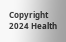Copyright 2024 Health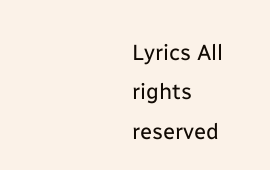Lyrics All rights reserved